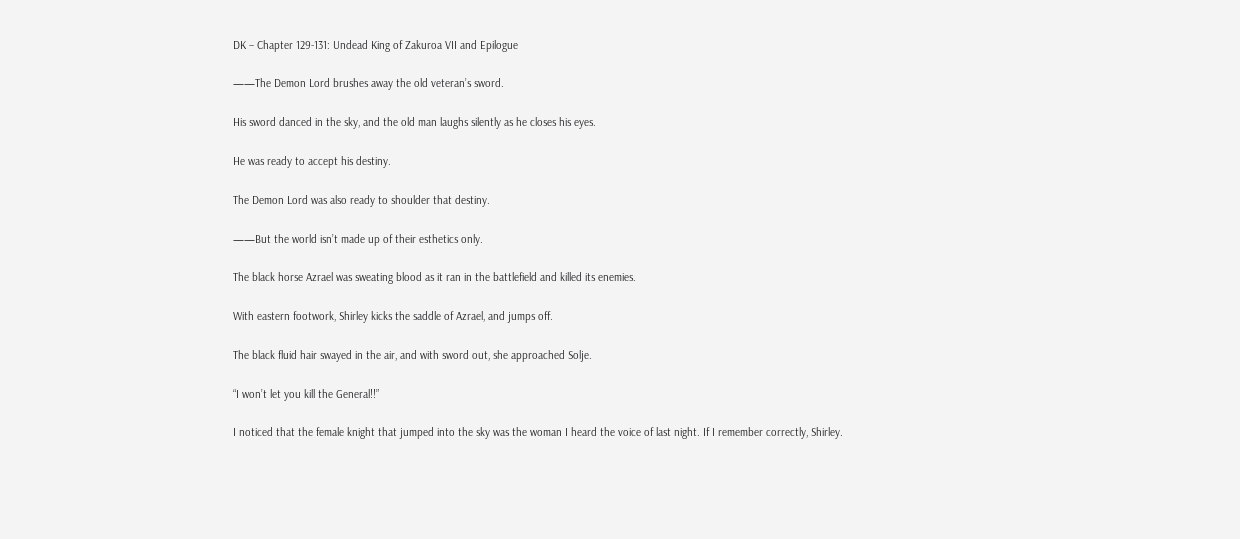DK – Chapter 129-131: Undead King of Zakuroa VII and Epilogue

——The Demon Lord brushes away the old veteran’s sword.

His sword danced in the sky, and the old man laughs silently as he closes his eyes.

He was ready to accept his destiny.

The Demon Lord was also ready to shoulder that destiny.

——But the world isn’t made up of their esthetics only.

The black horse Azrael was sweating blood as it ran in the battlefield and killed its enemies.

With eastern footwork, Shirley kicks the saddle of Azrael, and jumps off.

The black fluid hair swayed in the air, and with sword out, she approached Solje.

“I won’t let you kill the General!!”

I noticed that the female knight that jumped into the sky was the woman I heard the voice of last night. If I remember correctly, Shirley.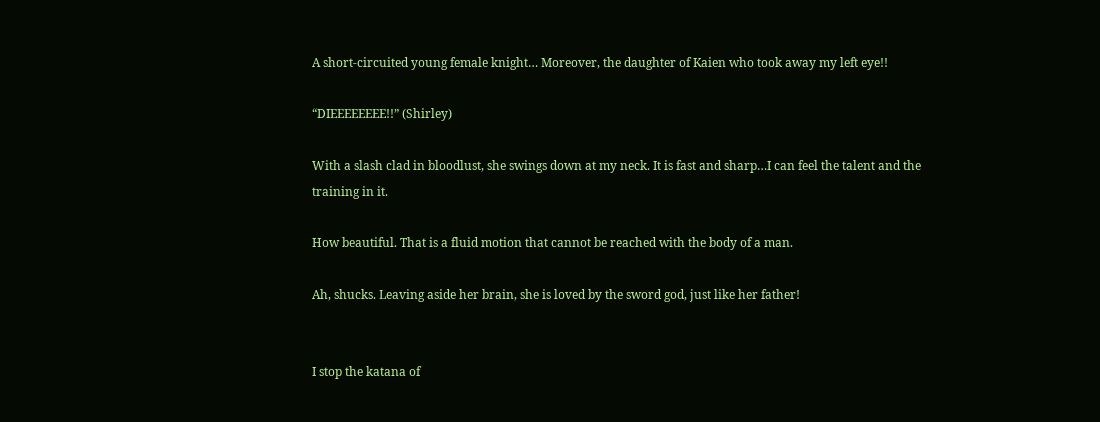A short-circuited young female knight… Moreover, the daughter of Kaien who took away my left eye!!

“DIEEEEEEEE!!” (Shirley)

With a slash clad in bloodlust, she swings down at my neck. It is fast and sharp…I can feel the talent and the training in it.

How beautiful. That is a fluid motion that cannot be reached with the body of a man.

Ah, shucks. Leaving aside her brain, she is loved by the sword god, just like her father!


I stop the katana of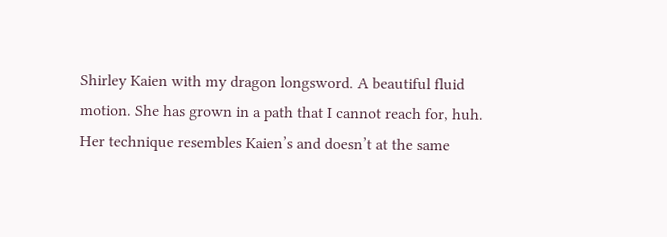Shirley Kaien with my dragon longsword. A beautiful fluid motion. She has grown in a path that I cannot reach for, huh. Her technique resembles Kaien’s and doesn’t at the same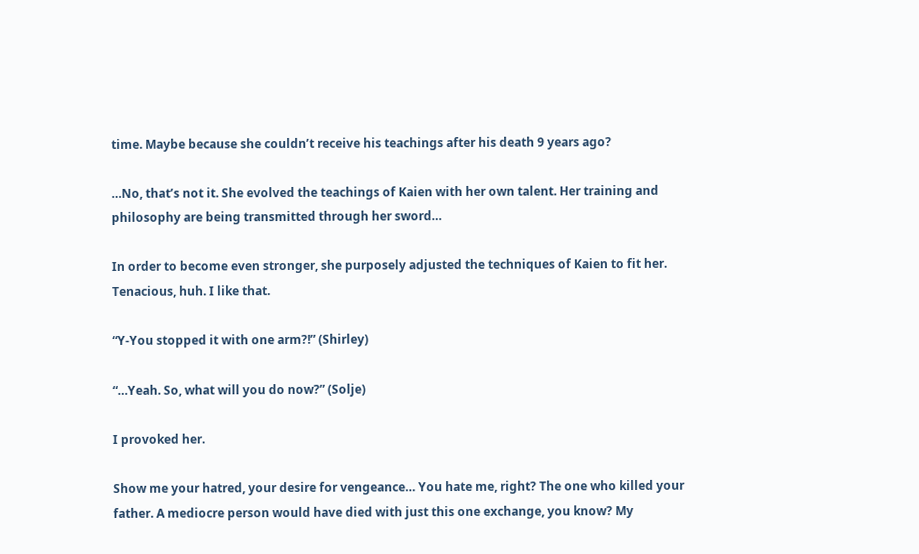time. Maybe because she couldn’t receive his teachings after his death 9 years ago?

…No, that’s not it. She evolved the teachings of Kaien with her own talent. Her training and philosophy are being transmitted through her sword…

In order to become even stronger, she purposely adjusted the techniques of Kaien to fit her. Tenacious, huh. I like that.

“Y-You stopped it with one arm?!” (Shirley)

“…Yeah. So, what will you do now?” (Solje)

I provoked her.

Show me your hatred, your desire for vengeance… You hate me, right? The one who killed your father. A mediocre person would have died with just this one exchange, you know? My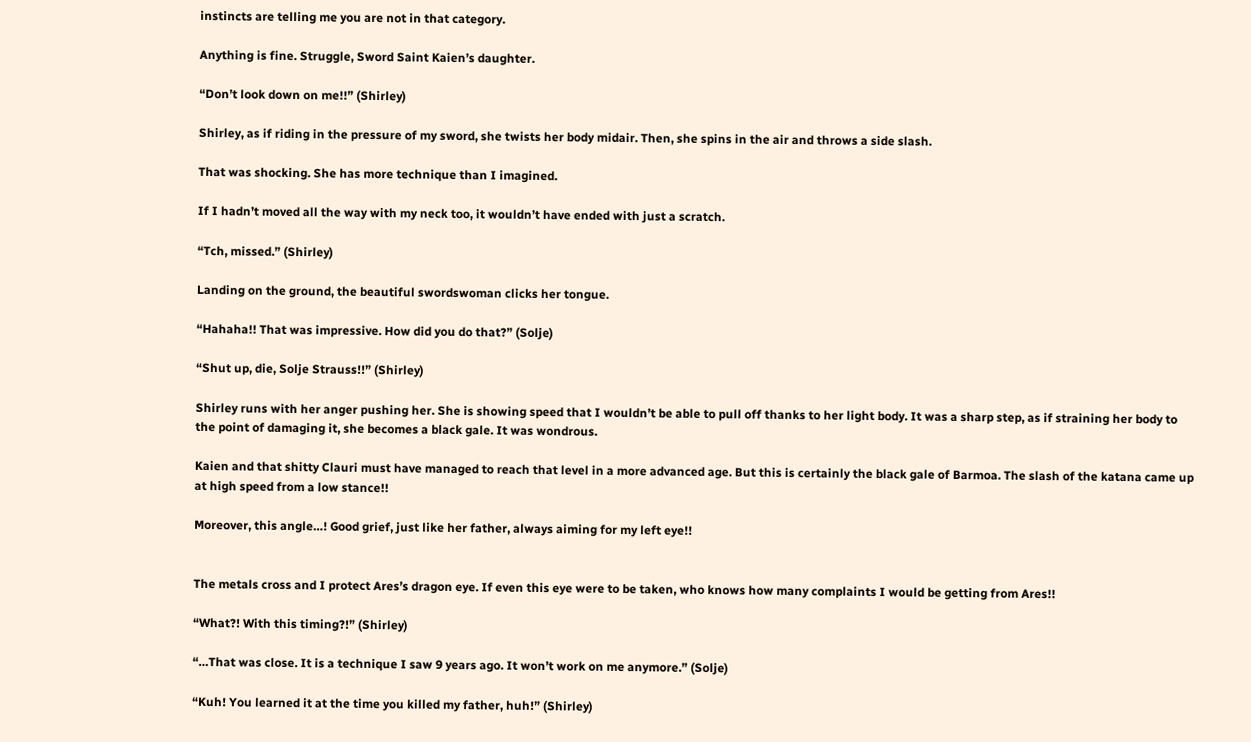instincts are telling me you are not in that category.

Anything is fine. Struggle, Sword Saint Kaien’s daughter.

“Don’t look down on me!!” (Shirley)

Shirley, as if riding in the pressure of my sword, she twists her body midair. Then, she spins in the air and throws a side slash.

That was shocking. She has more technique than I imagined.

If I hadn’t moved all the way with my neck too, it wouldn’t have ended with just a scratch.

“Tch, missed.” (Shirley)

Landing on the ground, the beautiful swordswoman clicks her tongue.

“Hahaha!! That was impressive. How did you do that?” (Solje)

“Shut up, die, Solje Strauss!!” (Shirley)

Shirley runs with her anger pushing her. She is showing speed that I wouldn’t be able to pull off thanks to her light body. It was a sharp step, as if straining her body to the point of damaging it, she becomes a black gale. It was wondrous.

Kaien and that shitty Clauri must have managed to reach that level in a more advanced age. But this is certainly the black gale of Barmoa. The slash of the katana came up at high speed from a low stance!!

Moreover, this angle…! Good grief, just like her father, always aiming for my left eye!!


The metals cross and I protect Ares’s dragon eye. If even this eye were to be taken, who knows how many complaints I would be getting from Ares!!

“What?! With this timing?!” (Shirley)

“…That was close. It is a technique I saw 9 years ago. It won’t work on me anymore.” (Solje)

“Kuh! You learned it at the time you killed my father, huh!” (Shirley)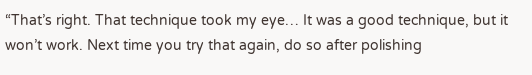“That’s right. That technique took my eye… It was a good technique, but it won’t work. Next time you try that again, do so after polishing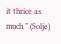it thrice as much.” (Solje)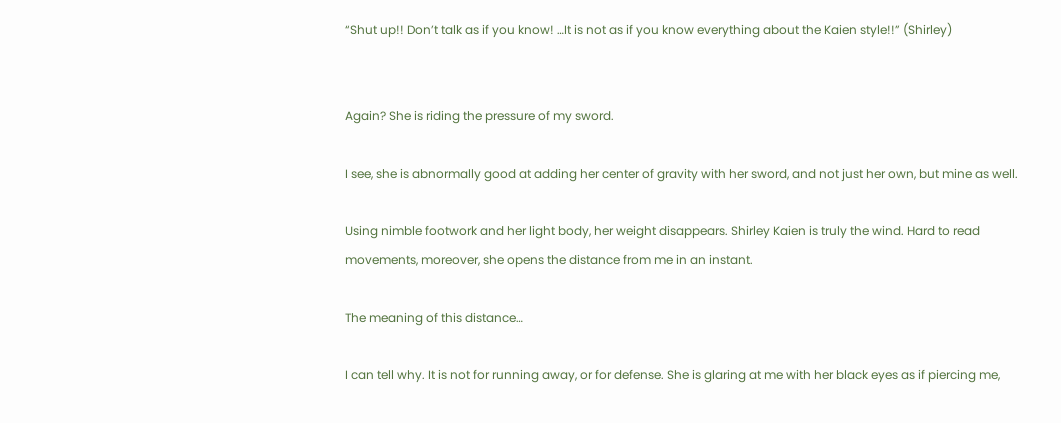“Shut up!! Don’t talk as if you know! …It is not as if you know everything about the Kaien style!!” (Shirley)


Again? She is riding the pressure of my sword.

I see, she is abnormally good at adding her center of gravity with her sword, and not just her own, but mine as well.

Using nimble footwork and her light body, her weight disappears. Shirley Kaien is truly the wind. Hard to read movements, moreover, she opens the distance from me in an instant.

The meaning of this distance…

I can tell why. It is not for running away, or for defense. She is glaring at me with her black eyes as if piercing me,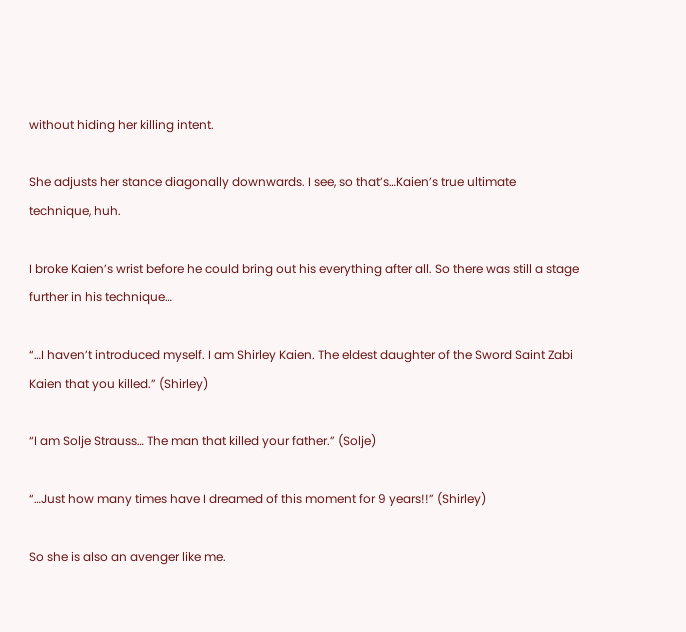without hiding her killing intent.

She adjusts her stance diagonally downwards. I see, so that’s…Kaien’s true ultimate technique, huh.

I broke Kaien’s wrist before he could bring out his everything after all. So there was still a stage further in his technique…

“…I haven’t introduced myself. I am Shirley Kaien. The eldest daughter of the Sword Saint Zabi Kaien that you killed.” (Shirley)

“I am Solje Strauss… The man that killed your father.” (Solje)

“…Just how many times have I dreamed of this moment for 9 years!!” (Shirley)

So she is also an avenger like me.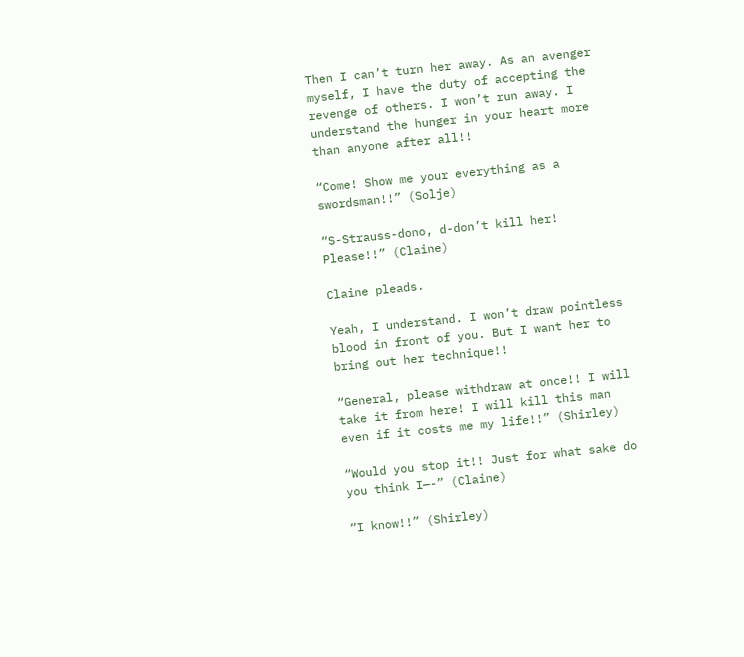Then I can’t turn her away. As an avenger myself, I have the duty of accepting the revenge of others. I won’t run away. I understand the hunger in your heart more than anyone after all!!

“Come! Show me your everything as a swordsman!!” (Solje)

“S-Strauss-dono, d-don’t kill her! Please!!” (Claine)

Claine pleads.

Yeah, I understand. I won’t draw pointless blood in front of you. But I want her to bring out her technique!!

“General, please withdraw at once!! I will take it from here! I will kill this man even if it costs me my life!!” (Shirley)

“Would you stop it!! Just for what sake do you think I—-” (Claine)

“I know!!” (Shirley)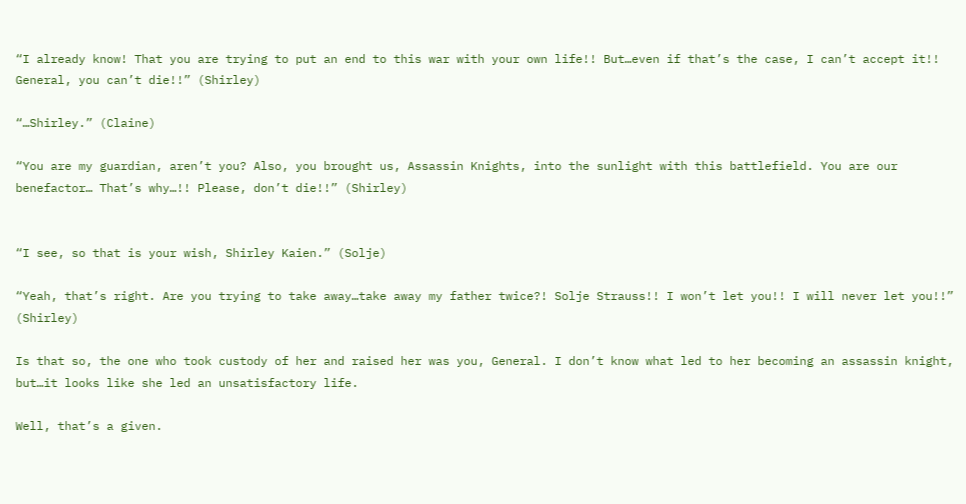“I already know! That you are trying to put an end to this war with your own life!! But…even if that’s the case, I can’t accept it!! General, you can’t die!!” (Shirley)

“…Shirley.” (Claine)

“You are my guardian, aren’t you? Also, you brought us, Assassin Knights, into the sunlight with this battlefield. You are our benefactor… That’s why…!! Please, don’t die!!” (Shirley)


“I see, so that is your wish, Shirley Kaien.” (Solje)

“Yeah, that’s right. Are you trying to take away…take away my father twice?! Solje Strauss!! I won’t let you!! I will never let you!!” (Shirley)

Is that so, the one who took custody of her and raised her was you, General. I don’t know what led to her becoming an assassin knight, but…it looks like she led an unsatisfactory life.

Well, that’s a given.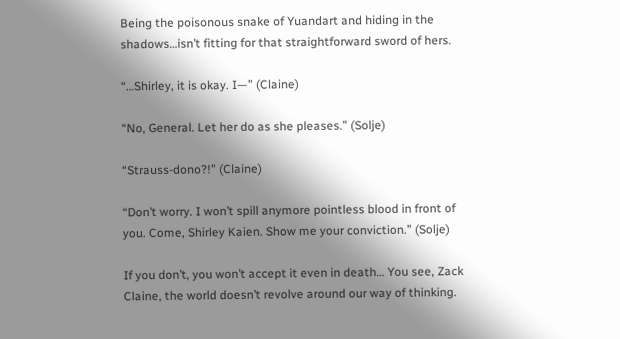Being the poisonous snake of Yuandart and hiding in the shadows…isn’t fitting for that straightforward sword of hers.

“…Shirley, it is okay. I—” (Claine)

“No, General. Let her do as she pleases.” (Solje)

“Strauss-dono?!” (Claine)

“Don’t worry. I won’t spill anymore pointless blood in front of you. Come, Shirley Kaien. Show me your conviction.” (Solje)

If you don’t, you won’t accept it even in death… You see, Zack Claine, the world doesn’t revolve around our way of thinking.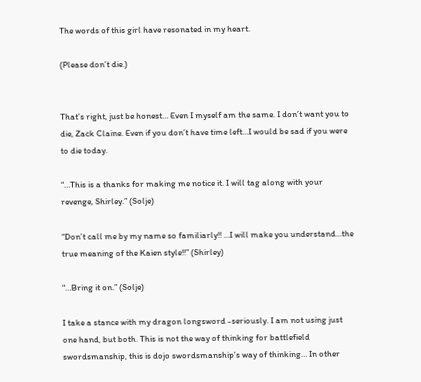The words of this girl have resonated in my heart.

(Please don’t die.)


That’s right, just be honest… Even I myself am the same. I don’t want you to die, Zack Claine. Even if you don’t have time left…I would be sad if you were to die today.

“…This is a thanks for making me notice it. I will tag along with your revenge, Shirley.” (Solje)

“Don’t call me by my name so familiarly!! …I will make you understand…the true meaning of the Kaien style!!” (Shirley)

“…Bring it on.” (Solje)

I take a stance with my dragon longsword -seriously. I am not using just one hand, but both. This is not the way of thinking for battlefield swordsmanship, this is dojo swordsmanship’s way of thinking… In other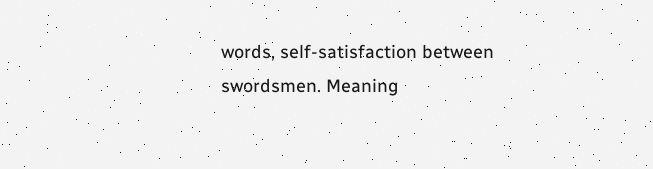words, self-satisfaction between swordsmen. Meaning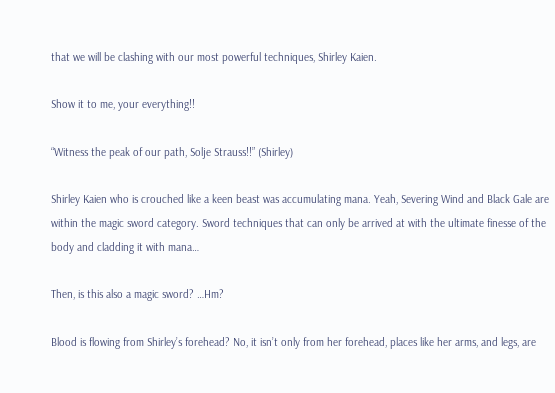that we will be clashing with our most powerful techniques, Shirley Kaien.

Show it to me, your everything!!

“Witness the peak of our path, Solje Strauss!!” (Shirley)

Shirley Kaien who is crouched like a keen beast was accumulating mana. Yeah, Severing Wind and Black Gale are within the magic sword category. Sword techniques that can only be arrived at with the ultimate finesse of the body and cladding it with mana…

Then, is this also a magic sword? …Hm?

Blood is flowing from Shirley’s forehead? No, it isn’t only from her forehead, places like her arms, and legs, are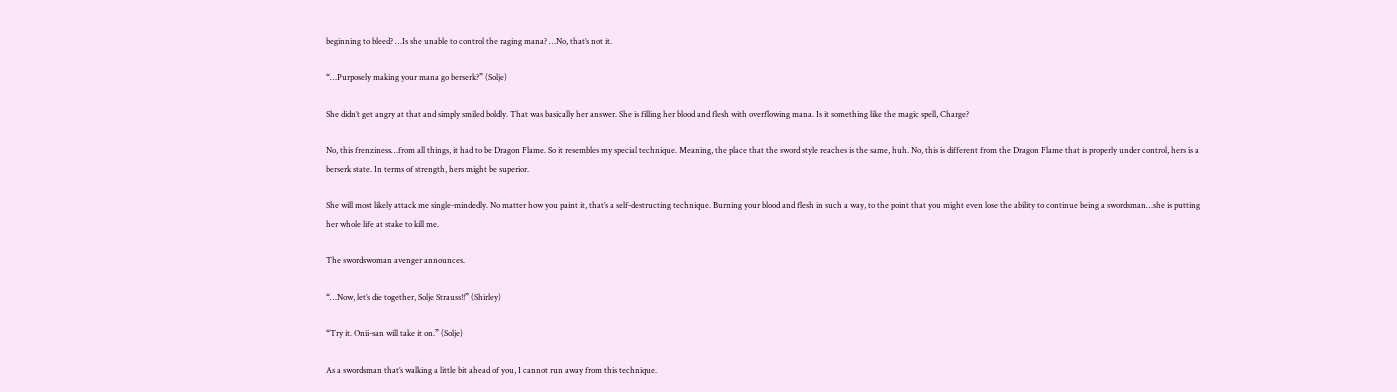beginning to bleed? …Is she unable to control the raging mana? …No, that’s not it.

“…Purposely making your mana go berserk?” (Solje)

She didn’t get angry at that and simply smiled boldly. That was basically her answer. She is filling her blood and flesh with overflowing mana. Is it something like the magic spell, Charge?

No, this frenziness…from all things, it had to be Dragon Flame. So it resembles my special technique. Meaning, the place that the sword style reaches is the same, huh. No, this is different from the Dragon Flame that is properly under control, hers is a berserk state. In terms of strength, hers might be superior.

She will most likely attack me single-mindedly. No matter how you paint it, that’s a self-destructing technique. Burning your blood and flesh in such a way, to the point that you might even lose the ability to continue being a swordsman…she is putting her whole life at stake to kill me.

The swordswoman avenger announces.

“…Now, let’s die together, Solje Strauss!!” (Shirley)

“Try it. Onii-san will take it on.” (Solje)

As a swordsman that’s walking a little bit ahead of you, I cannot run away from this technique.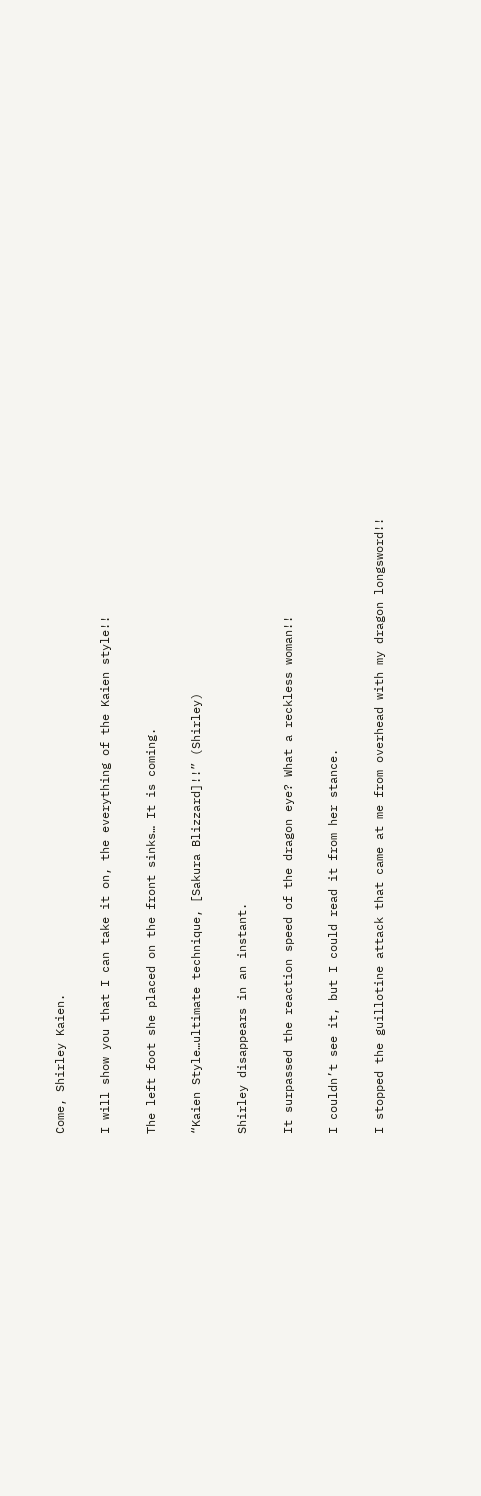Come, Shirley Kaien.

I will show you that I can take it on, the everything of the Kaien style!!

The left foot she placed on the front sinks… It is coming.

“Kaien Style…ultimate technique, [Sakura Blizzard]!!” (Shirley)

Shirley disappears in an instant.

It surpassed the reaction speed of the dragon eye? What a reckless woman!!

I couldn’t see it, but I could read it from her stance.

I stopped the guillotine attack that came at me from overhead with my dragon longsword!!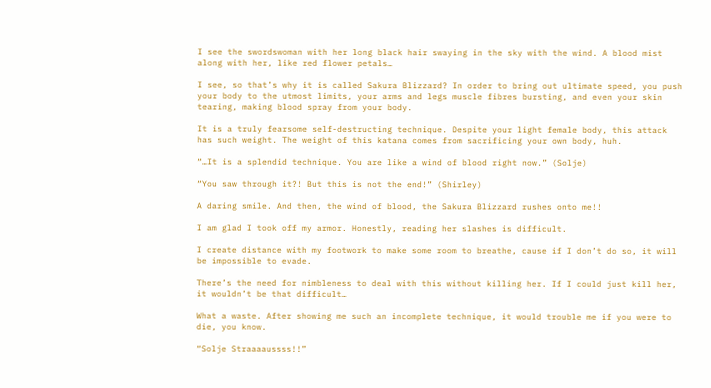I see the swordswoman with her long black hair swaying in the sky with the wind. A blood mist along with her, like red flower petals…

I see, so that’s why it is called Sakura Blizzard? In order to bring out ultimate speed, you push your body to the utmost limits, your arms and legs muscle fibres bursting, and even your skin tearing, making blood spray from your body.

It is a truly fearsome self-destructing technique. Despite your light female body, this attack has such weight. The weight of this katana comes from sacrificing your own body, huh.

“…It is a splendid technique. You are like a wind of blood right now.” (Solje)

“You saw through it?! But this is not the end!” (Shirley)

A daring smile. And then, the wind of blood, the Sakura Blizzard rushes onto me!!

I am glad I took off my armor. Honestly, reading her slashes is difficult.

I create distance with my footwork to make some room to breathe, cause if I don’t do so, it will be impossible to evade.

There’s the need for nimbleness to deal with this without killing her. If I could just kill her, it wouldn’t be that difficult…

What a waste. After showing me such an incomplete technique, it would trouble me if you were to die, you know.

“Solje Straaaaussss!!”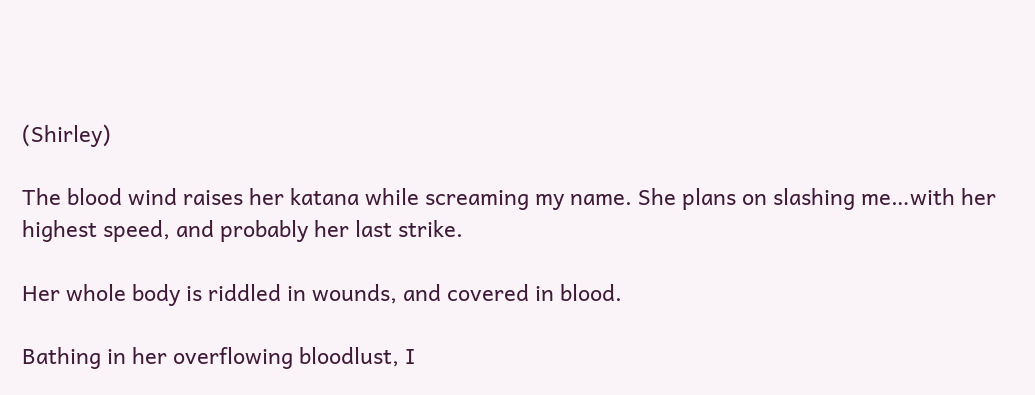(Shirley)

The blood wind raises her katana while screaming my name. She plans on slashing me…with her highest speed, and probably her last strike.

Her whole body is riddled in wounds, and covered in blood.

Bathing in her overflowing bloodlust, I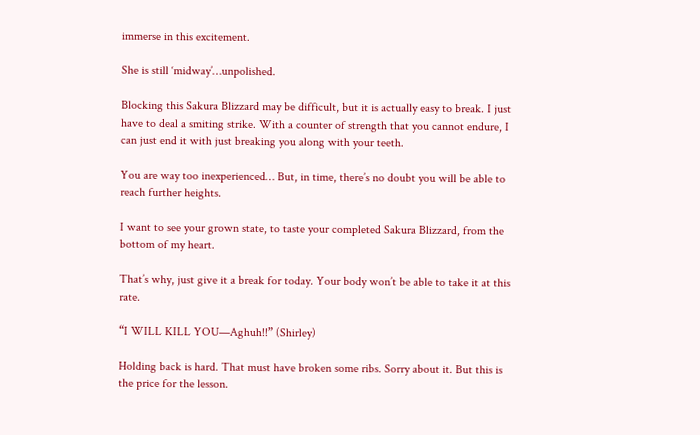immerse in this excitement.

She is still ‘midway’…unpolished.

Blocking this Sakura Blizzard may be difficult, but it is actually easy to break. I just have to deal a smiting strike. With a counter of strength that you cannot endure, I can just end it with just breaking you along with your teeth.

You are way too inexperienced… But, in time, there’s no doubt you will be able to reach further heights.

I want to see your grown state, to taste your completed Sakura Blizzard, from the bottom of my heart.

That’s why, just give it a break for today. Your body won’t be able to take it at this rate.

“I WILL KILL YOU—Aghuh!!” (Shirley)

Holding back is hard. That must have broken some ribs. Sorry about it. But this is the price for the lesson.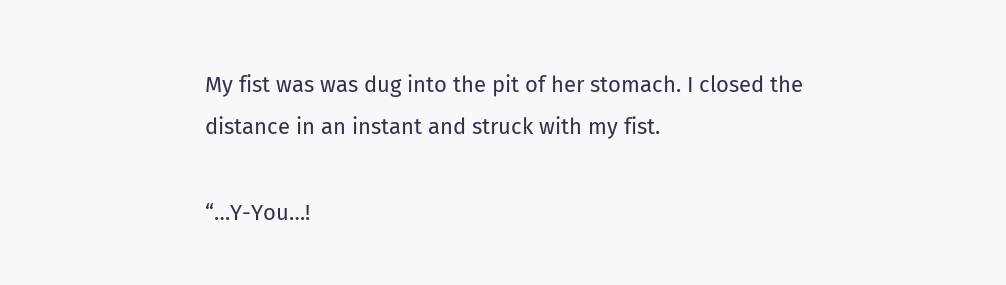My fist was was dug into the pit of her stomach. I closed the distance in an instant and struck with my fist.

“…Y-You…!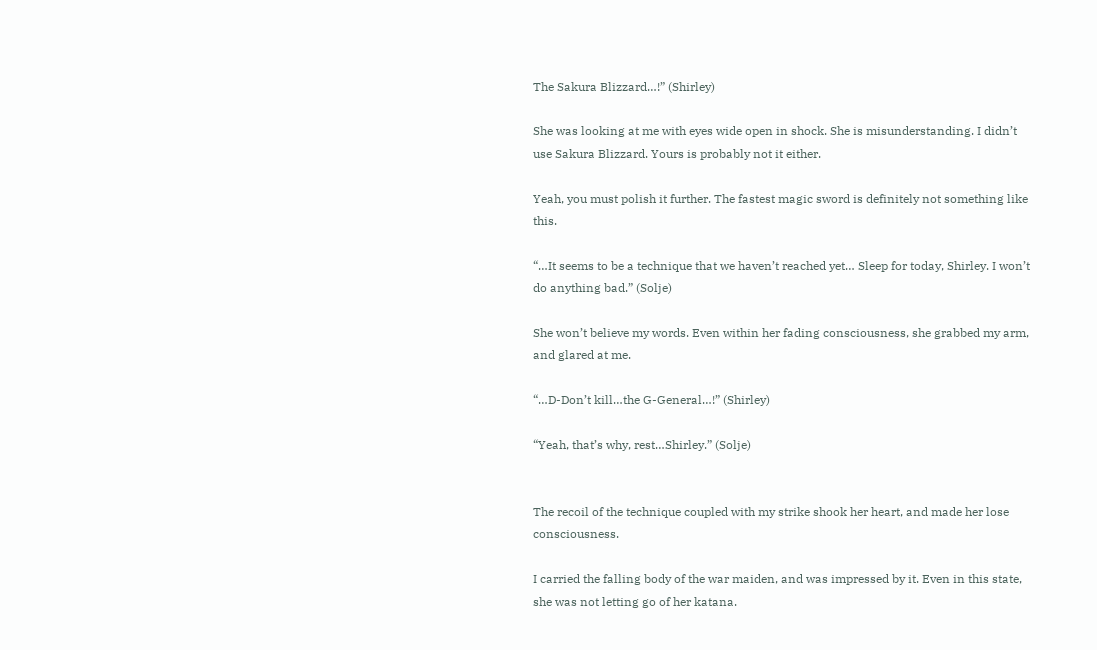The Sakura Blizzard…!” (Shirley)

She was looking at me with eyes wide open in shock. She is misunderstanding. I didn’t use Sakura Blizzard. Yours is probably not it either.

Yeah, you must polish it further. The fastest magic sword is definitely not something like this.

“…It seems to be a technique that we haven’t reached yet… Sleep for today, Shirley. I won’t do anything bad.” (Solje)

She won’t believe my words. Even within her fading consciousness, she grabbed my arm, and glared at me.

“…D-Don’t kill…the G-General…!” (Shirley)

“Yeah, that’s why, rest…Shirley.” (Solje)


The recoil of the technique coupled with my strike shook her heart, and made her lose consciousness.

I carried the falling body of the war maiden, and was impressed by it. Even in this state, she was not letting go of her katana.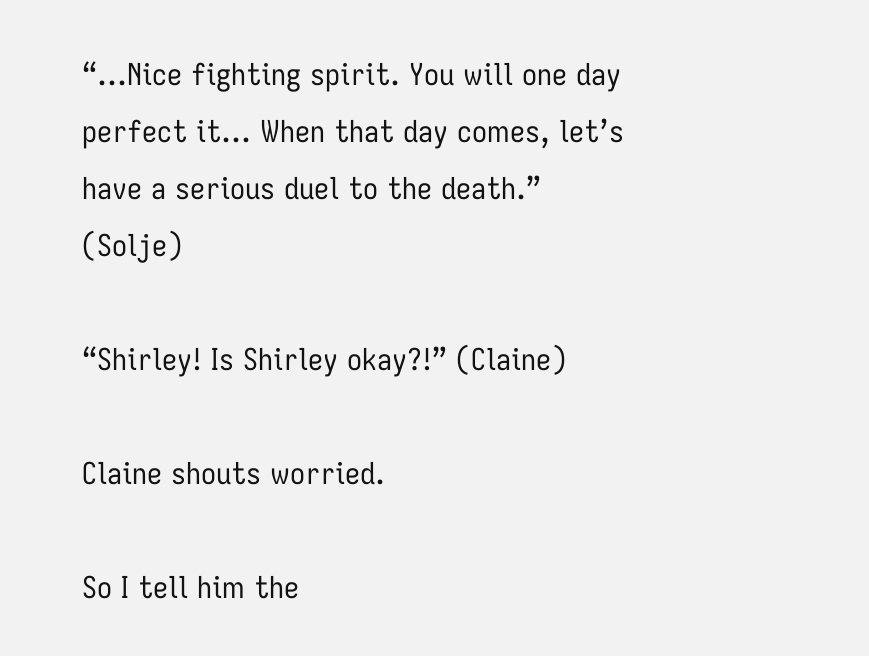“…Nice fighting spirit. You will one day perfect it… When that day comes, let’s have a serious duel to the death.” (Solje)

“Shirley! Is Shirley okay?!” (Claine)

Claine shouts worried.

So I tell him the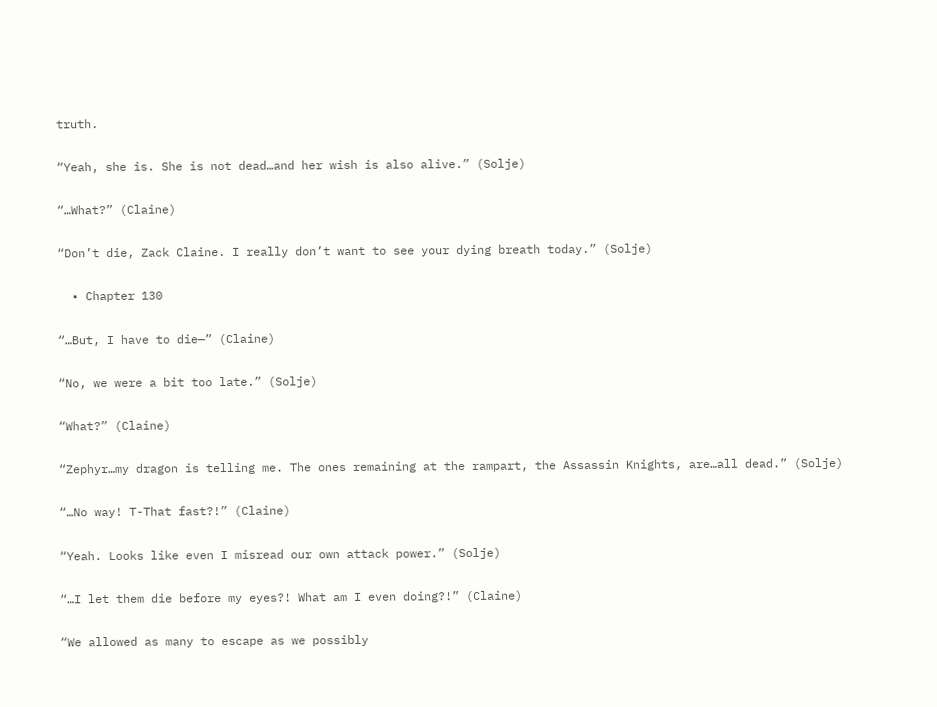truth.

“Yeah, she is. She is not dead…and her wish is also alive.” (Solje)

“…What?” (Claine)

“Don’t die, Zack Claine. I really don’t want to see your dying breath today.” (Solje)

  • Chapter 130

“…But, I have to die—” (Claine)

“No, we were a bit too late.” (Solje)

“What?” (Claine)

“Zephyr…my dragon is telling me. The ones remaining at the rampart, the Assassin Knights, are…all dead.” (Solje)

“…No way! T-That fast?!” (Claine)

“Yeah. Looks like even I misread our own attack power.” (Solje)

“…I let them die before my eyes?! What am I even doing?!” (Claine)

“We allowed as many to escape as we possibly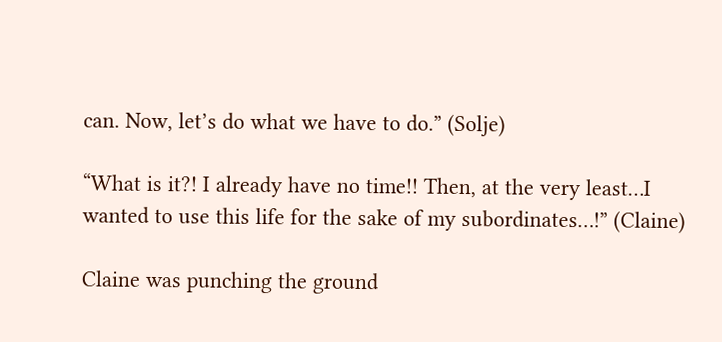can. Now, let’s do what we have to do.” (Solje)

“What is it?! I already have no time!! Then, at the very least…I wanted to use this life for the sake of my subordinates…!” (Claine)

Claine was punching the ground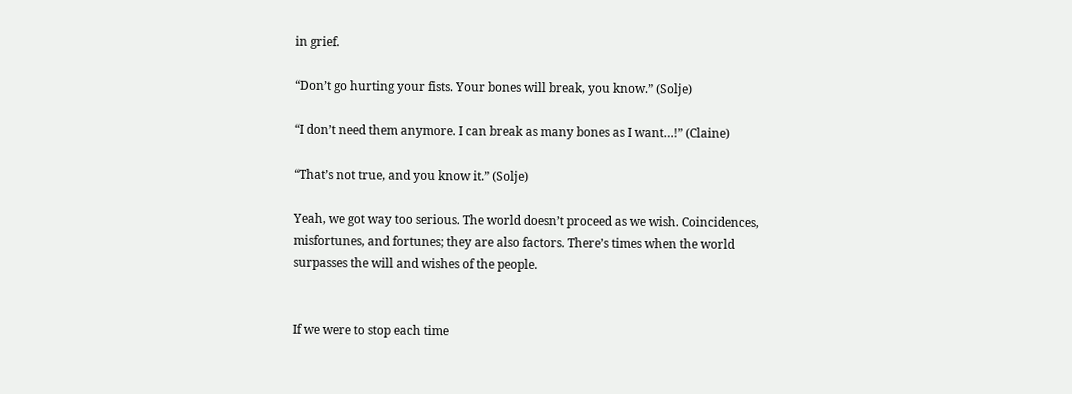in grief.

“Don’t go hurting your fists. Your bones will break, you know.” (Solje)

“I don’t need them anymore. I can break as many bones as I want…!” (Claine)

“That’s not true, and you know it.” (Solje)

Yeah, we got way too serious. The world doesn’t proceed as we wish. Coincidences, misfortunes, and fortunes; they are also factors. There’s times when the world surpasses the will and wishes of the people.


If we were to stop each time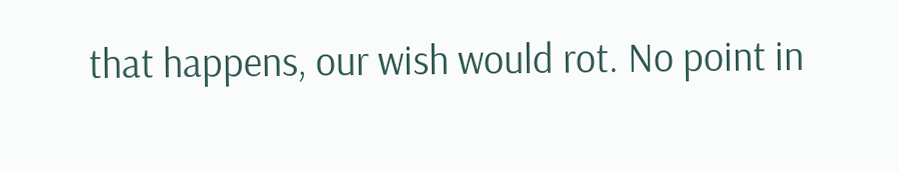that happens, our wish would rot. No point in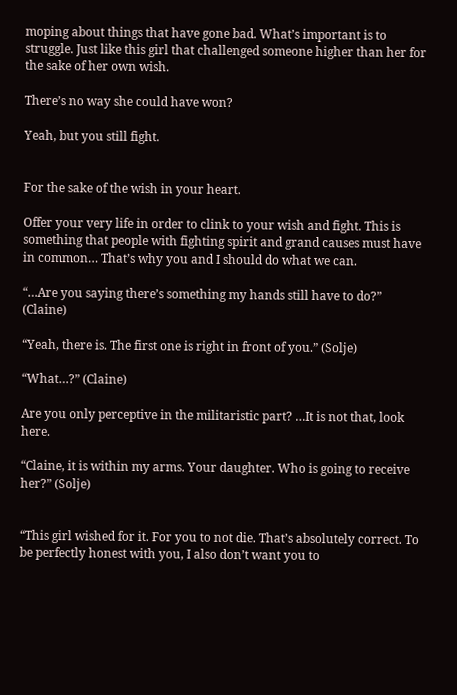moping about things that have gone bad. What’s important is to struggle. Just like this girl that challenged someone higher than her for the sake of her own wish.

There’s no way she could have won?

Yeah, but you still fight.


For the sake of the wish in your heart.

Offer your very life in order to clink to your wish and fight. This is something that people with fighting spirit and grand causes must have in common… That’s why you and I should do what we can.

“…Are you saying there’s something my hands still have to do?” (Claine)

“Yeah, there is. The first one is right in front of you.” (Solje)

“What…?” (Claine)

Are you only perceptive in the militaristic part? …It is not that, look here.

“Claine, it is within my arms. Your daughter. Who is going to receive her?” (Solje)


“This girl wished for it. For you to not die. That’s absolutely correct. To be perfectly honest with you, I also don’t want you to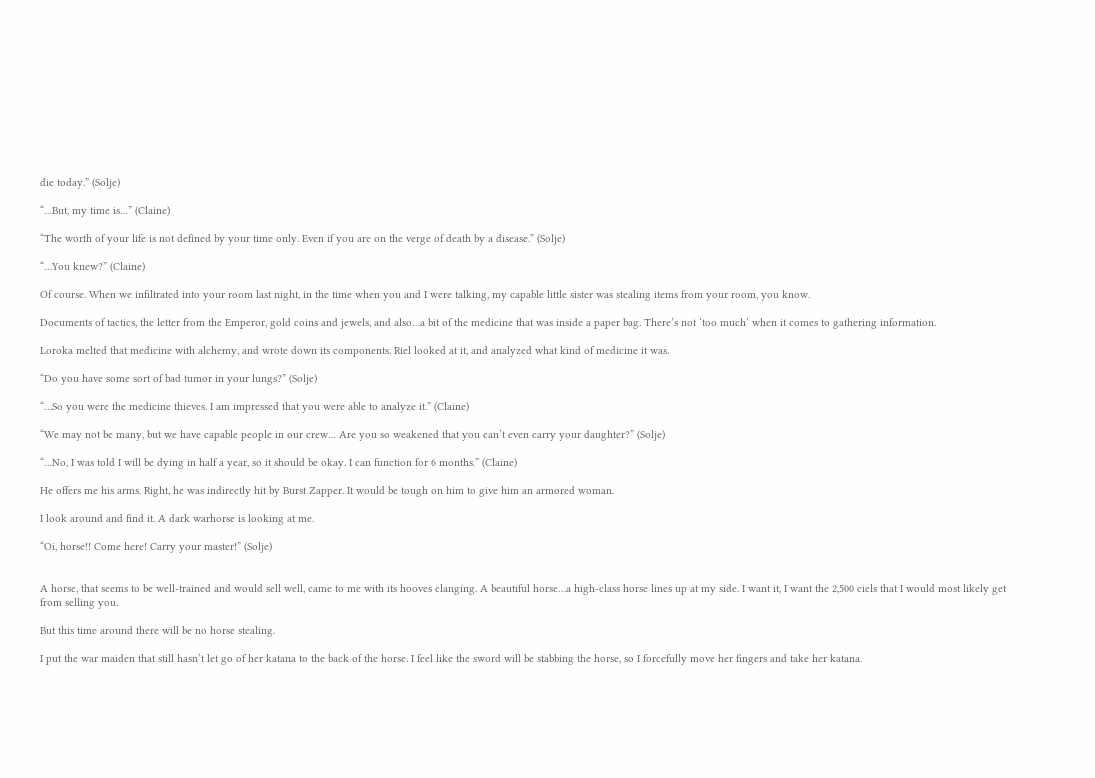die today.” (Solje)

“…But, my time is…” (Claine)

“The worth of your life is not defined by your time only. Even if you are on the verge of death by a disease.” (Solje)

“…You knew?” (Claine)

Of course. When we infiltrated into your room last night, in the time when you and I were talking, my capable little sister was stealing items from your room, you know.

Documents of tactics, the letter from the Emperor, gold coins and jewels, and also…a bit of the medicine that was inside a paper bag. There’s not ‘too much’ when it comes to gathering information.

Loroka melted that medicine with alchemy, and wrote down its components. Riel looked at it, and analyzed what kind of medicine it was.

“Do you have some sort of bad tumor in your lungs?” (Solje)

“…So you were the medicine thieves. I am impressed that you were able to analyze it.” (Claine)

“We may not be many, but we have capable people in our crew… Are you so weakened that you can’t even carry your daughter?” (Solje)

“…No, I was told I will be dying in half a year, so it should be okay. I can function for 6 months.” (Claine)

He offers me his arms. Right, he was indirectly hit by Burst Zapper. It would be tough on him to give him an armored woman.

I look around and find it. A dark warhorse is looking at me.

“Oi, horse!! Come here! Carry your master!” (Solje)


A horse, that seems to be well-trained and would sell well, came to me with its hooves clanging. A beautiful horse…a high-class horse lines up at my side. I want it, I want the 2,500 ciels that I would most likely get from selling you.

But this time around there will be no horse stealing.

I put the war maiden that still hasn’t let go of her katana to the back of the horse. I feel like the sword will be stabbing the horse, so I forcefully move her fingers and take her katana.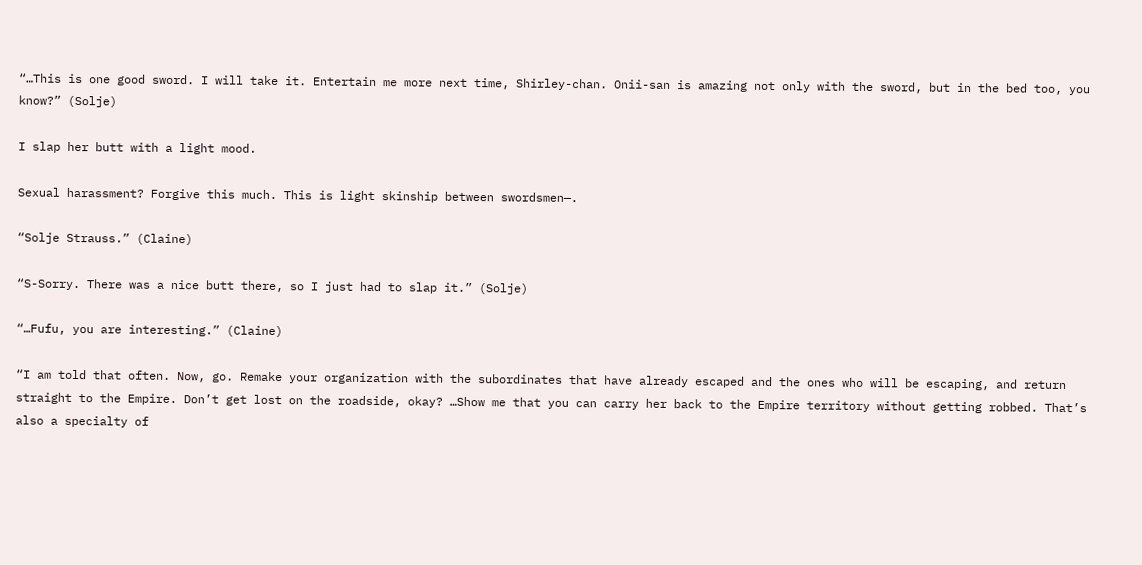“…This is one good sword. I will take it. Entertain me more next time, Shirley-chan. Onii-san is amazing not only with the sword, but in the bed too, you know?” (Solje)

I slap her butt with a light mood.

Sexual harassment? Forgive this much. This is light skinship between swordsmen—.

“Solje Strauss.” (Claine)

“S-Sorry. There was a nice butt there, so I just had to slap it.” (Solje)

“…Fufu, you are interesting.” (Claine)

“I am told that often. Now, go. Remake your organization with the subordinates that have already escaped and the ones who will be escaping, and return straight to the Empire. Don’t get lost on the roadside, okay? …Show me that you can carry her back to the Empire territory without getting robbed. That’s also a specialty of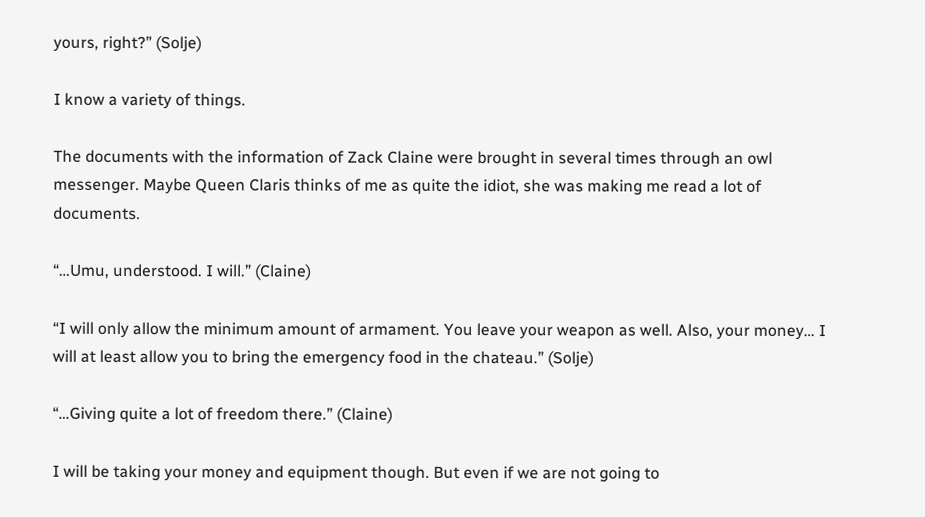yours, right?” (Solje)

I know a variety of things.

The documents with the information of Zack Claine were brought in several times through an owl messenger. Maybe Queen Claris thinks of me as quite the idiot, she was making me read a lot of documents.

“…Umu, understood. I will.” (Claine)

“I will only allow the minimum amount of armament. You leave your weapon as well. Also, your money… I will at least allow you to bring the emergency food in the chateau.” (Solje)

“…Giving quite a lot of freedom there.” (Claine)

I will be taking your money and equipment though. But even if we are not going to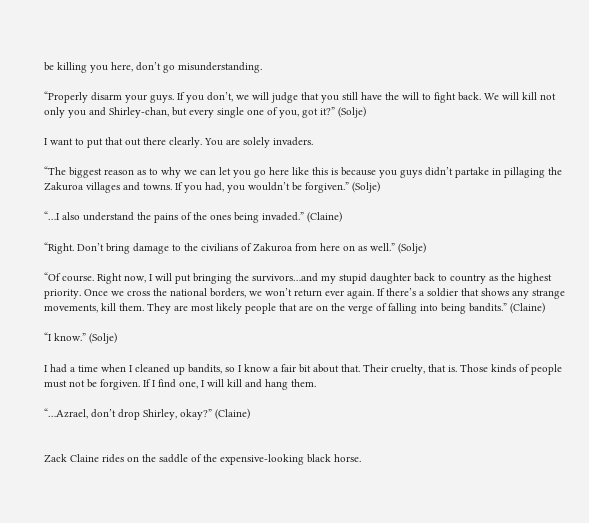be killing you here, don’t go misunderstanding.

“Properly disarm your guys. If you don’t, we will judge that you still have the will to fight back. We will kill not only you and Shirley-chan, but every single one of you, got it?” (Solje)

I want to put that out there clearly. You are solely invaders.

“The biggest reason as to why we can let you go here like this is because you guys didn’t partake in pillaging the Zakuroa villages and towns. If you had, you wouldn’t be forgiven.” (Solje)

“…I also understand the pains of the ones being invaded.” (Claine)

“Right. Don’t bring damage to the civilians of Zakuroa from here on as well.” (Solje)

“Of course. Right now, I will put bringing the survivors…and my stupid daughter back to country as the highest priority. Once we cross the national borders, we won’t return ever again. If there’s a soldier that shows any strange movements, kill them. They are most likely people that are on the verge of falling into being bandits.” (Claine)

“I know.” (Solje)

I had a time when I cleaned up bandits, so I know a fair bit about that. Their cruelty, that is. Those kinds of people must not be forgiven. If I find one, I will kill and hang them.

“…Azrael, don’t drop Shirley, okay?” (Claine)


Zack Claine rides on the saddle of the expensive-looking black horse.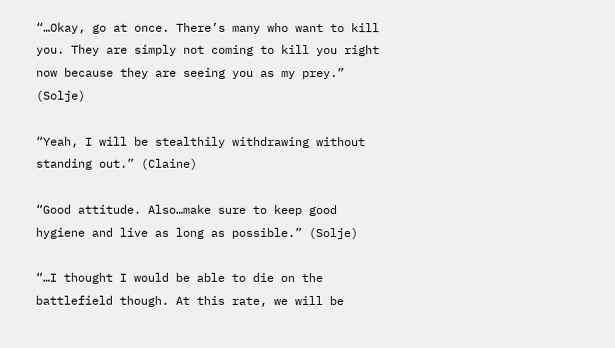“…Okay, go at once. There’s many who want to kill you. They are simply not coming to kill you right now because they are seeing you as my prey.” (Solje)

“Yeah, I will be stealthily withdrawing without standing out.” (Claine)

“Good attitude. Also…make sure to keep good hygiene and live as long as possible.” (Solje)

“…I thought I would be able to die on the battlefield though. At this rate, we will be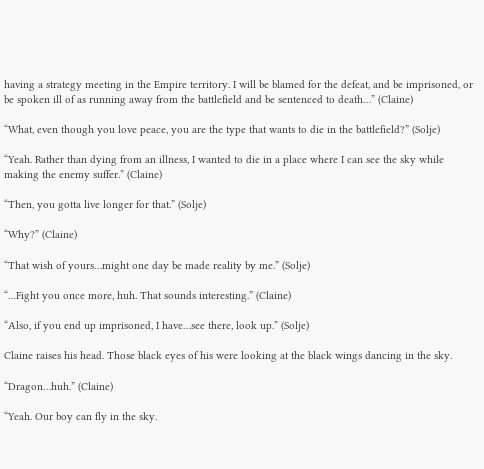having a strategy meeting in the Empire territory. I will be blamed for the defeat, and be imprisoned, or be spoken ill of as running away from the battlefield and be sentenced to death…” (Claine)

“What, even though you love peace, you are the type that wants to die in the battlefield?” (Solje)

“Yeah. Rather than dying from an illness, I wanted to die in a place where I can see the sky while making the enemy suffer.” (Claine)

“Then, you gotta live longer for that.” (Solje)

“Why?” (Claine)

“That wish of yours…might one day be made reality by me.” (Solje)

“…Fight you once more, huh. That sounds interesting.” (Claine)

“Also, if you end up imprisoned, I have…see there, look up.” (Solje)

Claine raises his head. Those black eyes of his were looking at the black wings dancing in the sky.

“Dragon…huh.” (Claine)

“Yeah. Our boy can fly in the sky.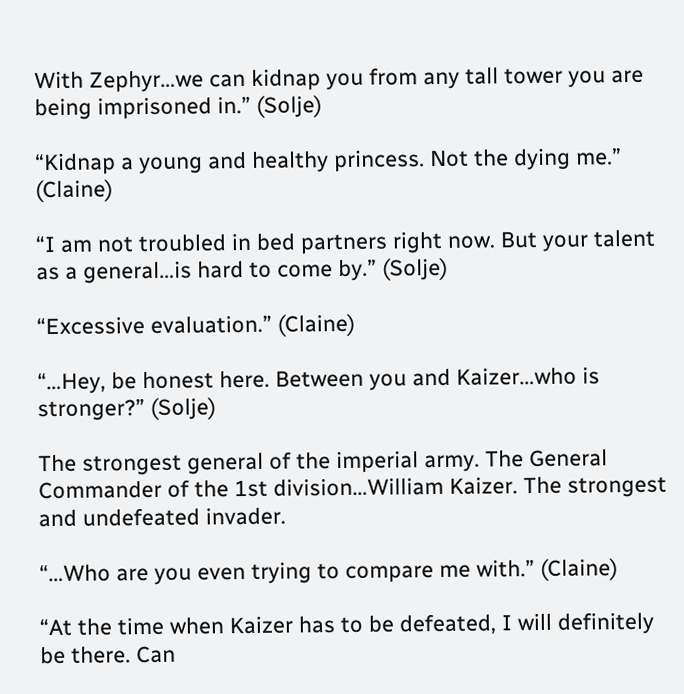With Zephyr…we can kidnap you from any tall tower you are being imprisoned in.” (Solje)

“Kidnap a young and healthy princess. Not the dying me.” (Claine)

“I am not troubled in bed partners right now. But your talent as a general…is hard to come by.” (Solje)

“Excessive evaluation.” (Claine)

“…Hey, be honest here. Between you and Kaizer…who is stronger?” (Solje)

The strongest general of the imperial army. The General Commander of the 1st division…William Kaizer. The strongest and undefeated invader.

“…Who are you even trying to compare me with.” (Claine)

“At the time when Kaizer has to be defeated, I will definitely be there. Can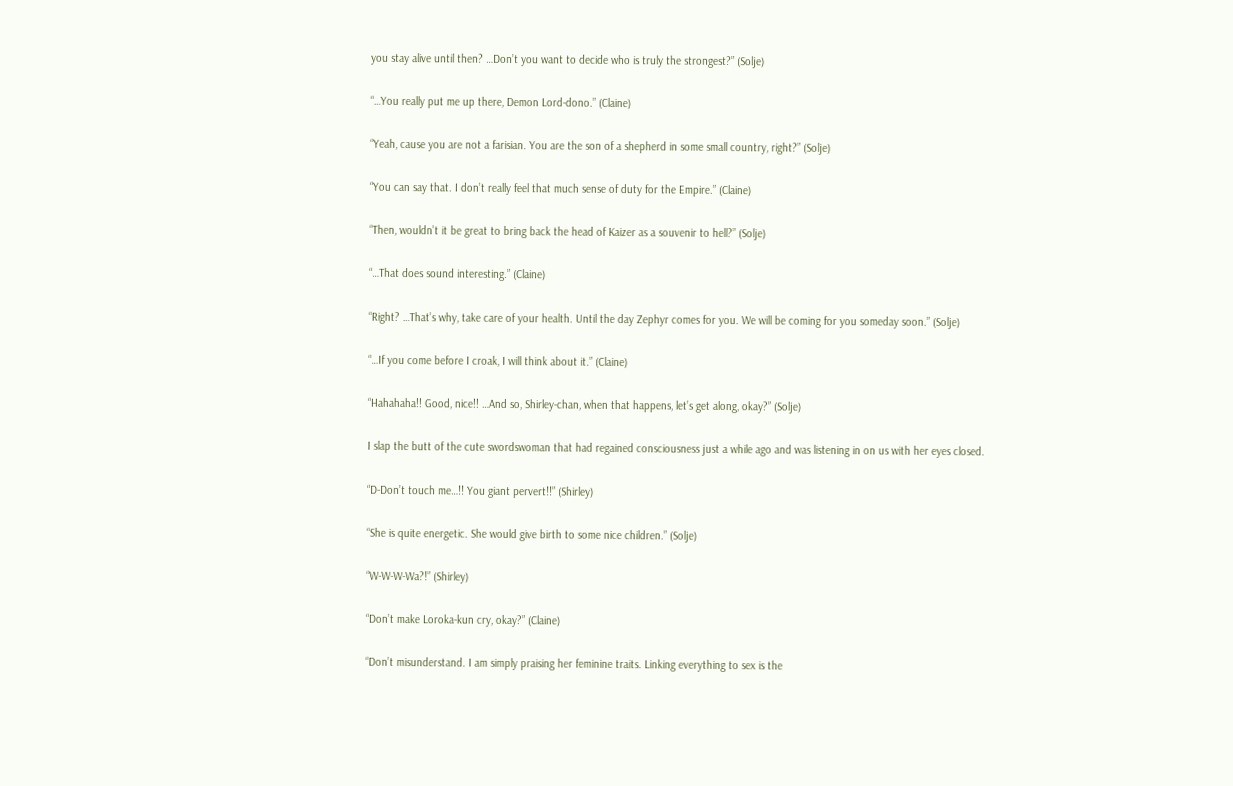you stay alive until then? …Don’t you want to decide who is truly the strongest?” (Solje)

“…You really put me up there, Demon Lord-dono.” (Claine)

“Yeah, cause you are not a farisian. You are the son of a shepherd in some small country, right?” (Solje)

“You can say that. I don’t really feel that much sense of duty for the Empire.” (Claine)

“Then, wouldn’t it be great to bring back the head of Kaizer as a souvenir to hell?” (Solje)

“…That does sound interesting.” (Claine)

“Right? …That’s why, take care of your health. Until the day Zephyr comes for you. We will be coming for you someday soon.” (Solje)

“…If you come before I croak, I will think about it.” (Claine)

“Hahahaha!! Good, nice!! …And so, Shirley-chan, when that happens, let’s get along, okay?” (Solje)

I slap the butt of the cute swordswoman that had regained consciousness just a while ago and was listening in on us with her eyes closed.

“D-Don’t touch me…!! You giant pervert!!” (Shirley)

“She is quite energetic. She would give birth to some nice children.” (Solje)

“W-W-W-Wa?!” (Shirley)

“Don’t make Loroka-kun cry, okay?” (Claine)

“Don’t misunderstand. I am simply praising her feminine traits. Linking everything to sex is the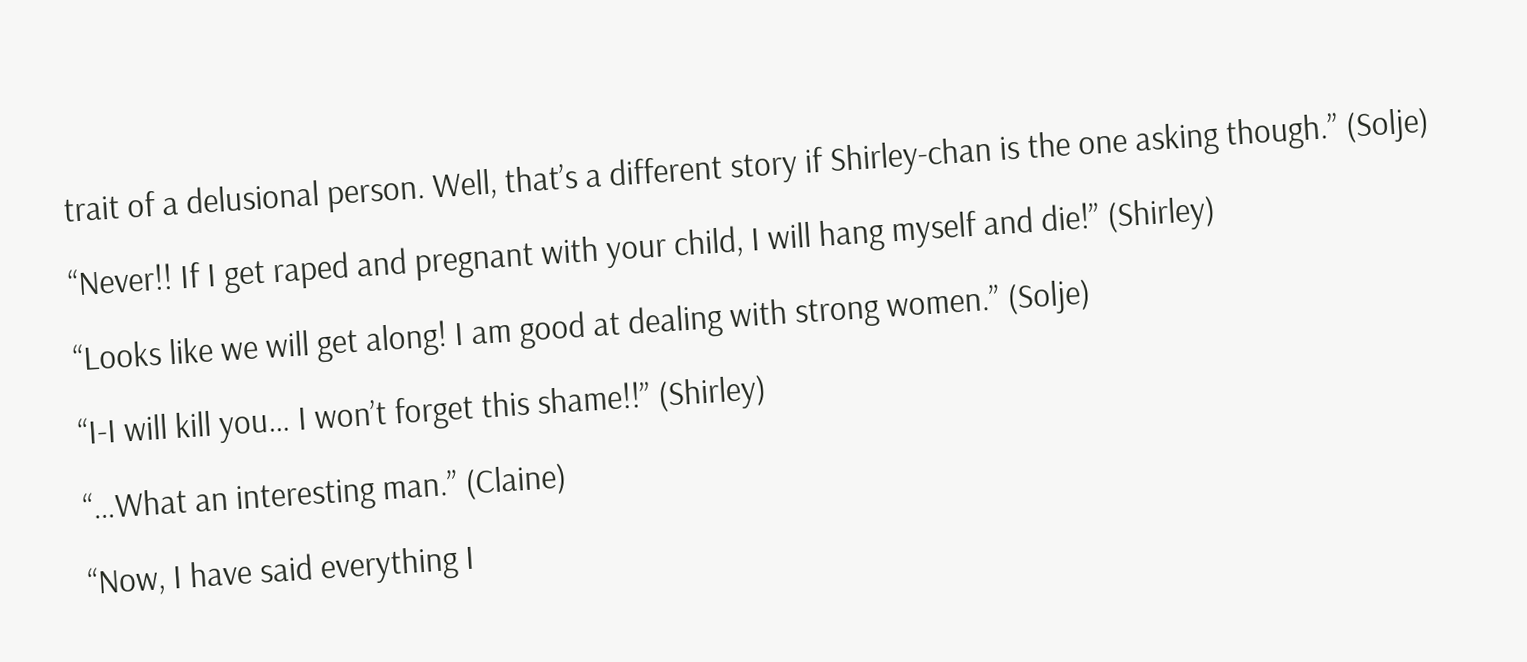trait of a delusional person. Well, that’s a different story if Shirley-chan is the one asking though.” (Solje)

“Never!! If I get raped and pregnant with your child, I will hang myself and die!” (Shirley)

“Looks like we will get along! I am good at dealing with strong women.” (Solje)

“I-I will kill you… I won’t forget this shame!!” (Shirley)

“…What an interesting man.” (Claine)

“Now, I have said everything I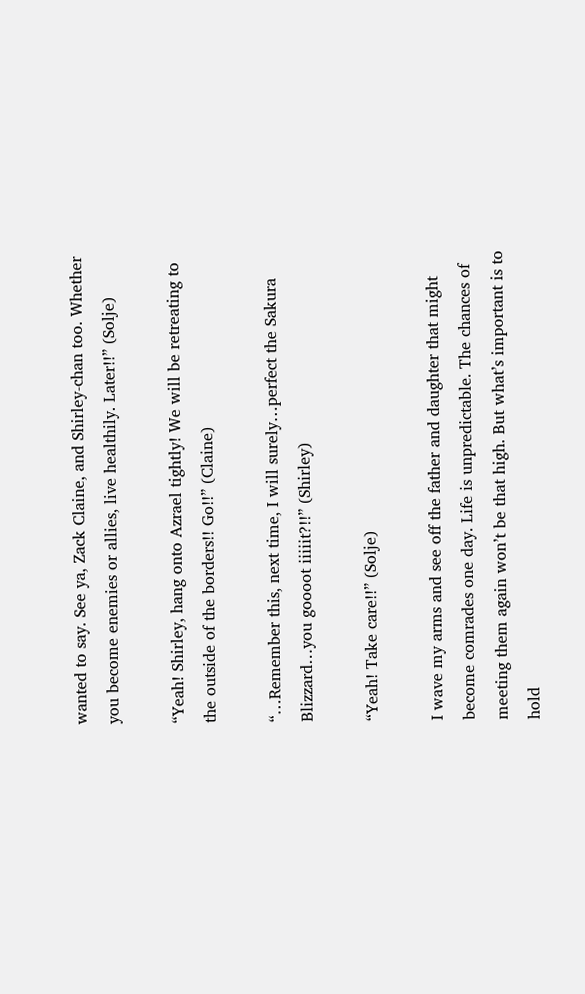wanted to say. See ya, Zack Claine, and Shirley-chan too. Whether you become enemies or allies, live healthily. Later!!” (Solje)

“Yeah! Shirley, hang onto Azrael tightly! We will be retreating to the outside of the borders!! Go!!” (Claine)

“…Remember this, next time, I will surely…perfect the Sakura Blizzard…you goooot iiiiit?!!” (Shirley)

“Yeah! Take care!!” (Solje)

I wave my arms and see off the father and daughter that might become comrades one day. Life is unpredictable. The chances of meeting them again won’t be that high. But what’s important is to hold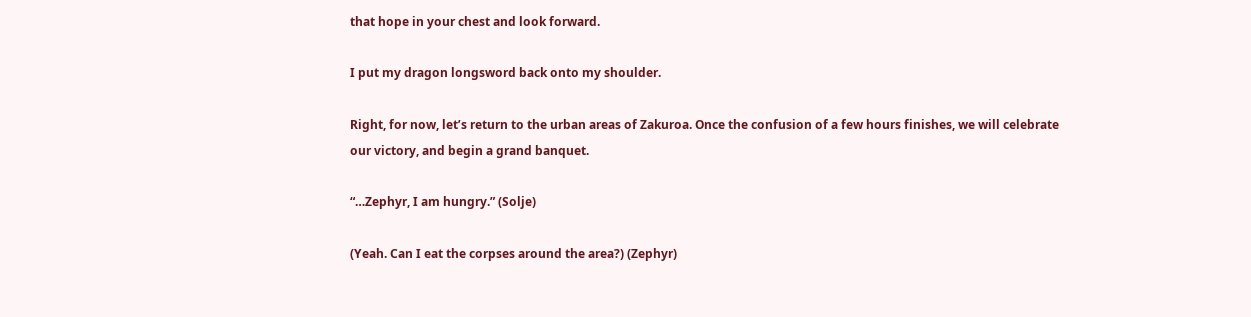that hope in your chest and look forward.

I put my dragon longsword back onto my shoulder.

Right, for now, let’s return to the urban areas of Zakuroa. Once the confusion of a few hours finishes, we will celebrate our victory, and begin a grand banquet.

“…Zephyr, I am hungry.” (Solje)

(Yeah. Can I eat the corpses around the area?) (Zephyr)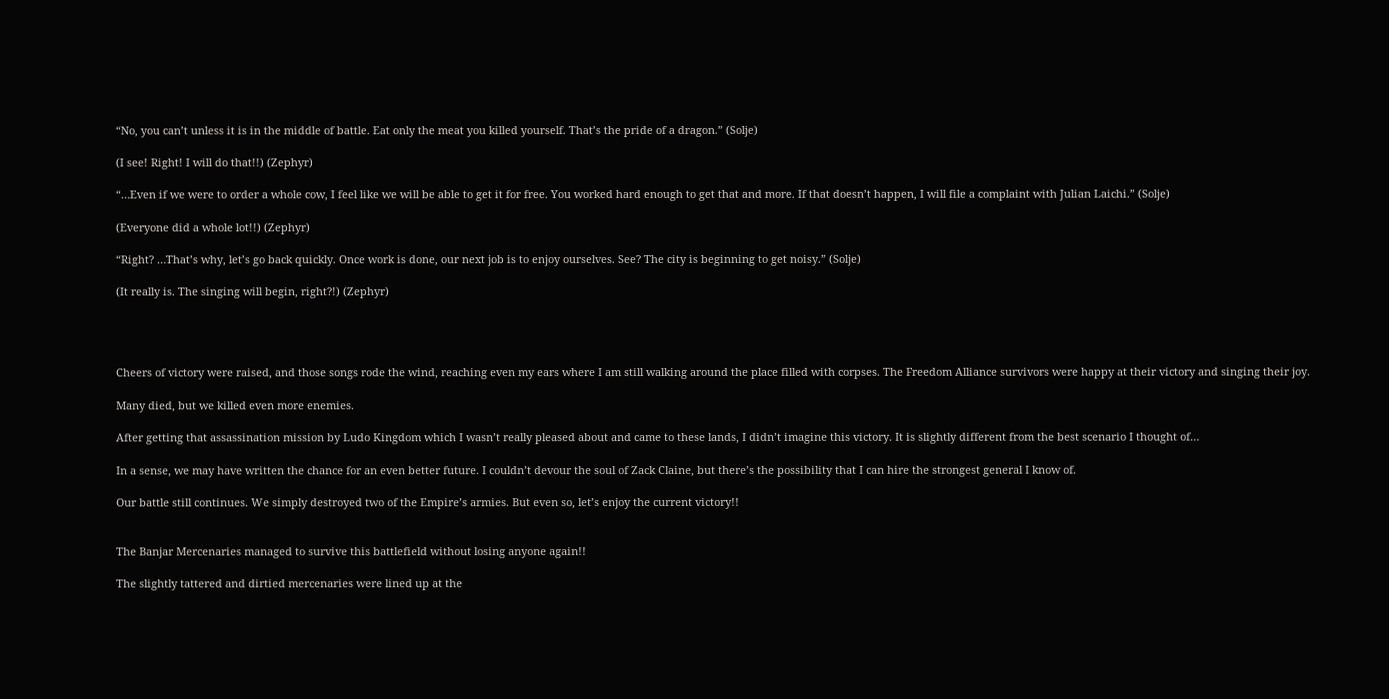“No, you can’t unless it is in the middle of battle. Eat only the meat you killed yourself. That’s the pride of a dragon.” (Solje)

(I see! Right! I will do that!!) (Zephyr)

“…Even if we were to order a whole cow, I feel like we will be able to get it for free. You worked hard enough to get that and more. If that doesn’t happen, I will file a complaint with Julian Laichi.” (Solje)

(Everyone did a whole lot!!) (Zephyr)

“Right? …That’s why, let’s go back quickly. Once work is done, our next job is to enjoy ourselves. See? The city is beginning to get noisy.” (Solje)

(It really is. The singing will begin, right?!) (Zephyr)




Cheers of victory were raised, and those songs rode the wind, reaching even my ears where I am still walking around the place filled with corpses. The Freedom Alliance survivors were happy at their victory and singing their joy.

Many died, but we killed even more enemies.

After getting that assassination mission by Ludo Kingdom which I wasn’t really pleased about and came to these lands, I didn’t imagine this victory. It is slightly different from the best scenario I thought of…

In a sense, we may have written the chance for an even better future. I couldn’t devour the soul of Zack Claine, but there’s the possibility that I can hire the strongest general I know of.

Our battle still continues. We simply destroyed two of the Empire’s armies. But even so, let’s enjoy the current victory!!


The Banjar Mercenaries managed to survive this battlefield without losing anyone again!!

The slightly tattered and dirtied mercenaries were lined up at the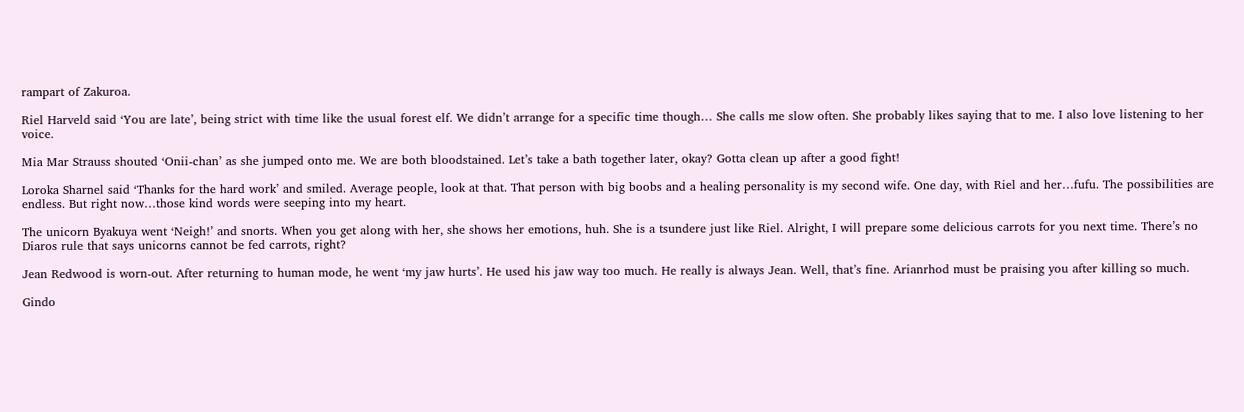rampart of Zakuroa.

Riel Harveld said ‘You are late’, being strict with time like the usual forest elf. We didn’t arrange for a specific time though… She calls me slow often. She probably likes saying that to me. I also love listening to her voice.

Mia Mar Strauss shouted ‘Onii-chan’ as she jumped onto me. We are both bloodstained. Let’s take a bath together later, okay? Gotta clean up after a good fight!

Loroka Sharnel said ‘Thanks for the hard work’ and smiled. Average people, look at that. That person with big boobs and a healing personality is my second wife. One day, with Riel and her…fufu. The possibilities are endless. But right now…those kind words were seeping into my heart.

The unicorn Byakuya went ‘Neigh!’ and snorts. When you get along with her, she shows her emotions, huh. She is a tsundere just like Riel. Alright, I will prepare some delicious carrots for you next time. There’s no Diaros rule that says unicorns cannot be fed carrots, right?

Jean Redwood is worn-out. After returning to human mode, he went ‘my jaw hurts’. He used his jaw way too much. He really is always Jean. Well, that’s fine. Arianrhod must be praising you after killing so much.

Gindo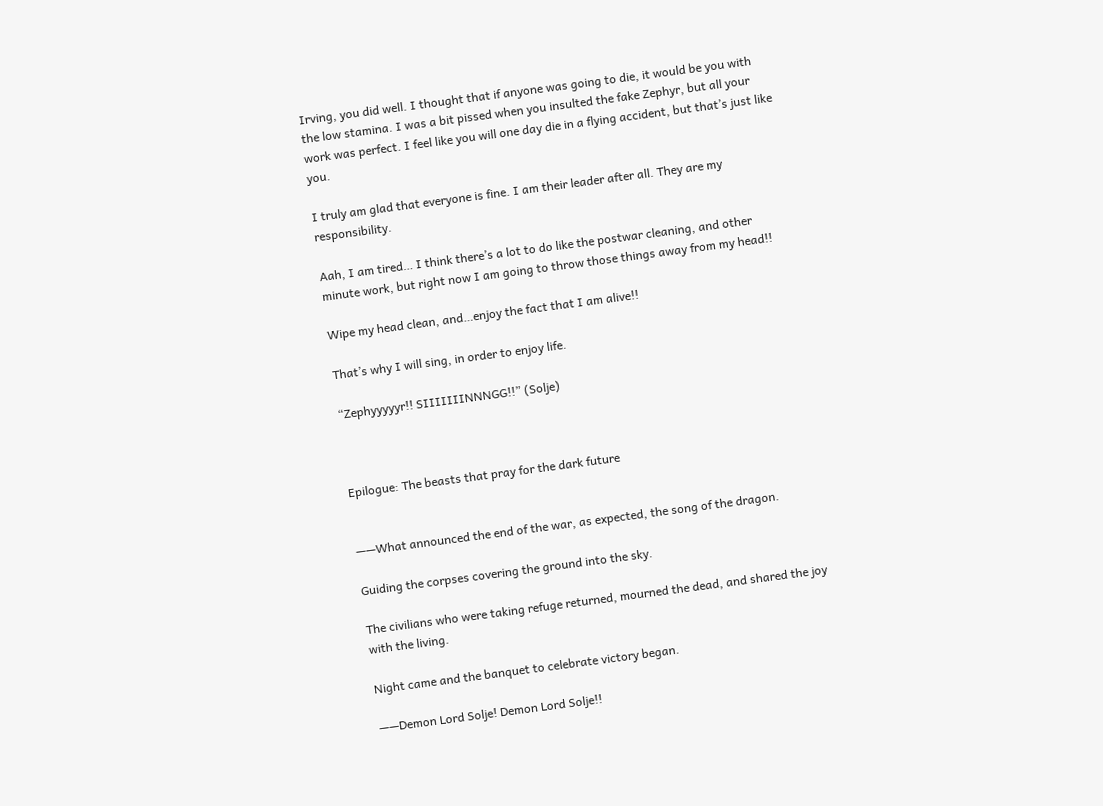Irving, you did well. I thought that if anyone was going to die, it would be you with the low stamina. I was a bit pissed when you insulted the fake Zephyr, but all your work was perfect. I feel like you will one day die in a flying accident, but that’s just like you.

I truly am glad that everyone is fine. I am their leader after all. They are my responsibility.

Aah, I am tired… I think there’s a lot to do like the postwar cleaning, and other minute work, but right now I am going to throw those things away from my head!!

Wipe my head clean, and…enjoy the fact that I am alive!!

That’s why I will sing, in order to enjoy life.

“Zephyyyyyr!! SIIIIIIINNNGG!!” (Solje)



Epilogue: The beasts that pray for the dark future


——What announced the end of the war, as expected, the song of the dragon.

Guiding the corpses covering the ground into the sky.

The civilians who were taking refuge returned, mourned the dead, and shared the joy with the living.

Night came and the banquet to celebrate victory began.

——Demon Lord Solje! Demon Lord Solje!!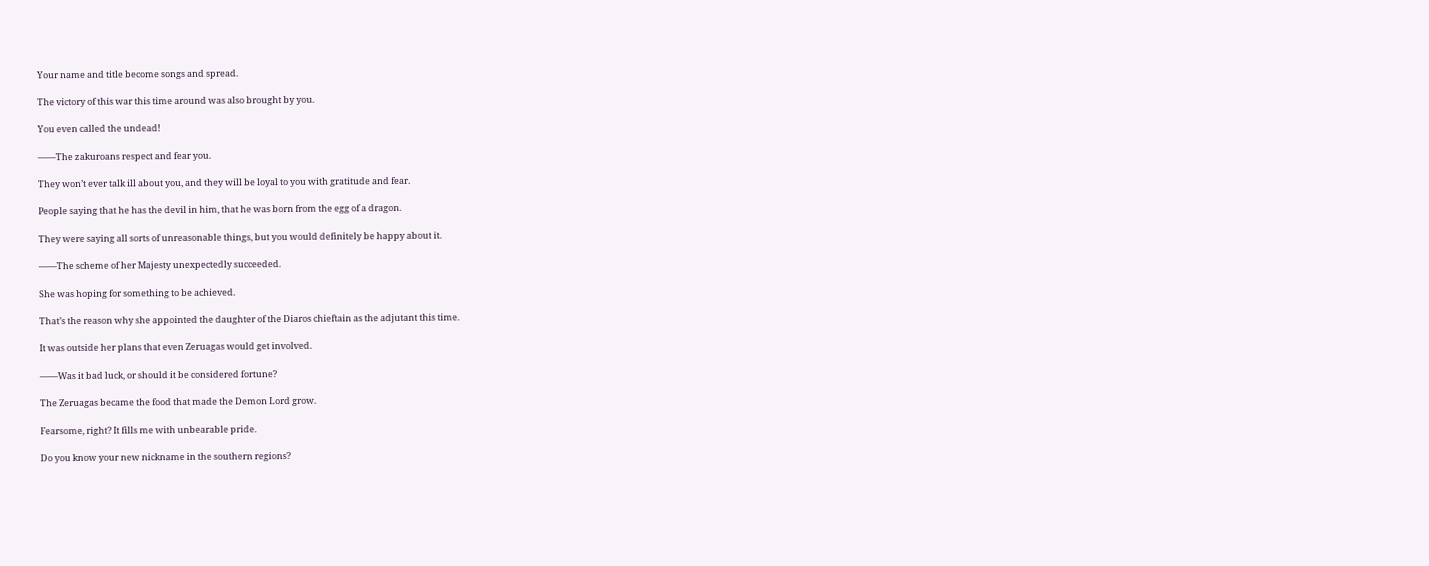Your name and title become songs and spread.

The victory of this war this time around was also brought by you.

You even called the undead!

——The zakuroans respect and fear you.

They won’t ever talk ill about you, and they will be loyal to you with gratitude and fear.

People saying that he has the devil in him, that he was born from the egg of a dragon.

They were saying all sorts of unreasonable things, but you would definitely be happy about it.

——The scheme of her Majesty unexpectedly succeeded.

She was hoping for something to be achieved.

That’s the reason why she appointed the daughter of the Diaros chieftain as the adjutant this time.

It was outside her plans that even Zeruagas would get involved.

——Was it bad luck, or should it be considered fortune?

The Zeruagas became the food that made the Demon Lord grow.

Fearsome, right? It fills me with unbearable pride.

Do you know your new nickname in the southern regions?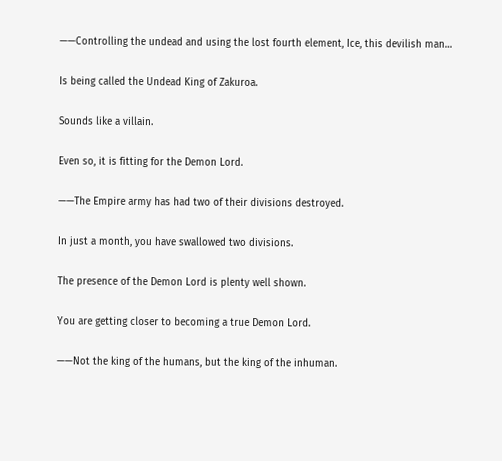——Controlling the undead and using the lost fourth element, Ice, this devilish man…

Is being called the Undead King of Zakuroa.

Sounds like a villain.

Even so, it is fitting for the Demon Lord.

——The Empire army has had two of their divisions destroyed.

In just a month, you have swallowed two divisions.

The presence of the Demon Lord is plenty well shown.

You are getting closer to becoming a true Demon Lord.

——Not the king of the humans, but the king of the inhuman.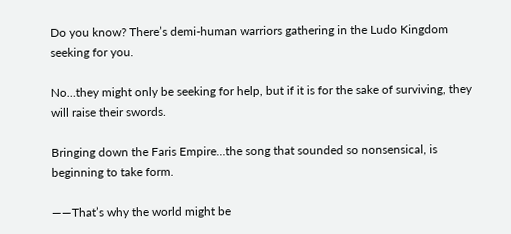Do you know? There’s demi-human warriors gathering in the Ludo Kingdom seeking for you.

No…they might only be seeking for help, but if it is for the sake of surviving, they will raise their swords.

Bringing down the Faris Empire…the song that sounded so nonsensical, is beginning to take form.

——That’s why the world might be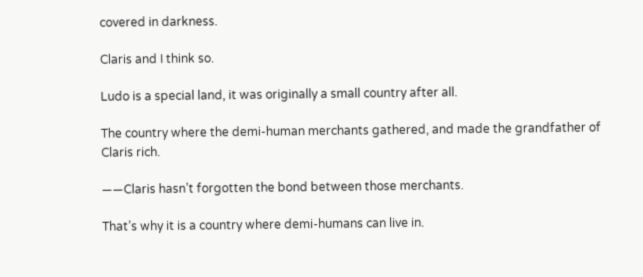covered in darkness.

Claris and I think so.

Ludo is a special land, it was originally a small country after all.

The country where the demi-human merchants gathered, and made the grandfather of Claris rich.

——Claris hasn’t forgotten the bond between those merchants.

That’s why it is a country where demi-humans can live in.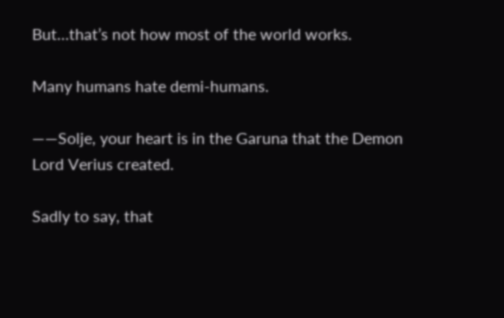But…that’s not how most of the world works.

Many humans hate demi-humans.

——Solje, your heart is in the Garuna that the Demon Lord Verius created.

Sadly to say, that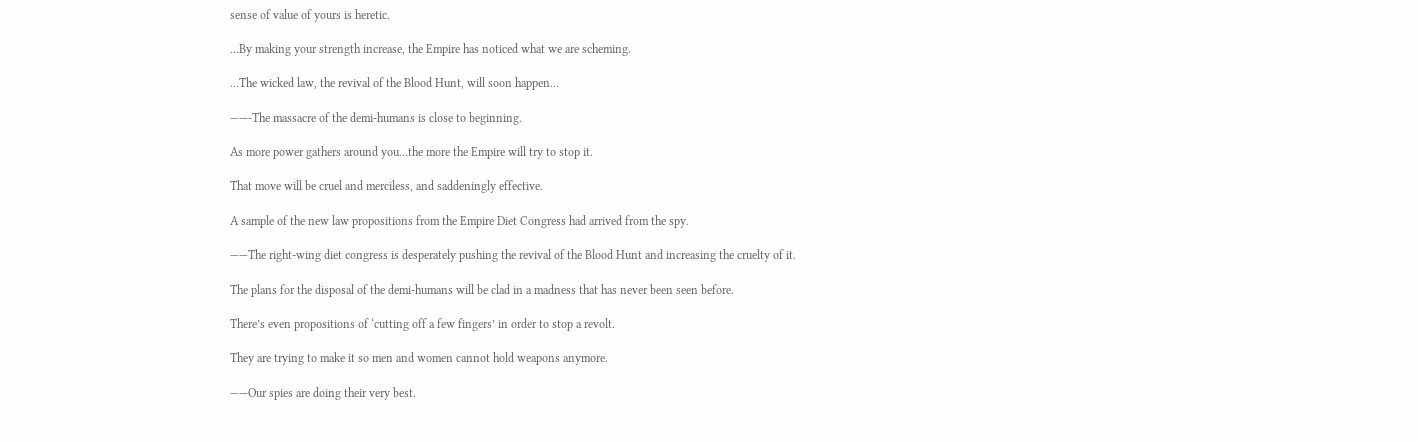sense of value of yours is heretic.

…By making your strength increase, the Empire has noticed what we are scheming.

…The wicked law, the revival of the Blood Hunt, will soon happen…

——-The massacre of the demi-humans is close to beginning.

As more power gathers around you…the more the Empire will try to stop it.

That move will be cruel and merciless, and saddeningly effective.

A sample of the new law propositions from the Empire Diet Congress had arrived from the spy.

——The right-wing diet congress is desperately pushing the revival of the Blood Hunt and increasing the cruelty of it.

The plans for the disposal of the demi-humans will be clad in a madness that has never been seen before.

There’s even propositions of ‘cutting off a few fingers’ in order to stop a revolt.

They are trying to make it so men and women cannot hold weapons anymore.

——Our spies are doing their very best.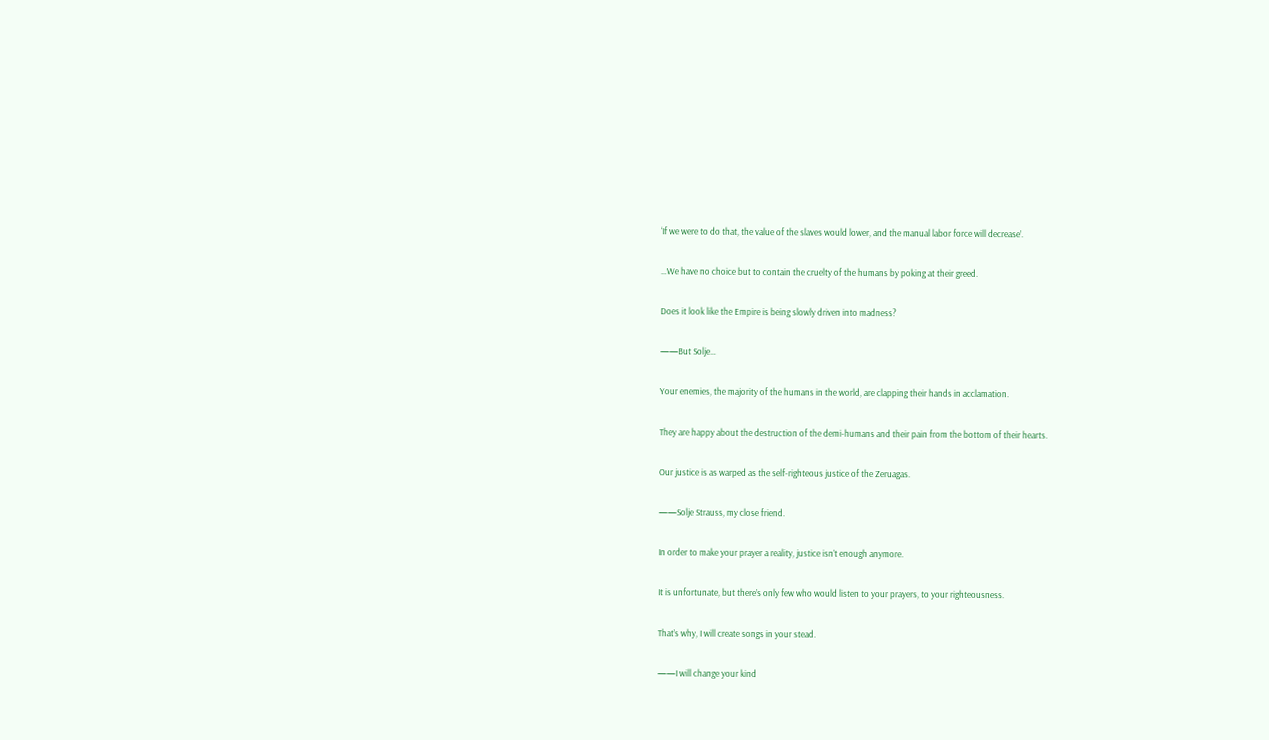‘If we were to do that, the value of the slaves would lower, and the manual labor force will decrease’.

…We have no choice but to contain the cruelty of the humans by poking at their greed.

Does it look like the Empire is being slowly driven into madness?

——But Solje…

Your enemies, the majority of the humans in the world, are clapping their hands in acclamation.

They are happy about the destruction of the demi-humans and their pain from the bottom of their hearts.

Our justice is as warped as the self-righteous justice of the Zeruagas.

——Solje Strauss, my close friend.

In order to make your prayer a reality, justice isn’t enough anymore.

It is unfortunate, but there’s only few who would listen to your prayers, to your righteousness.

That’s why, I will create songs in your stead.

——I will change your kind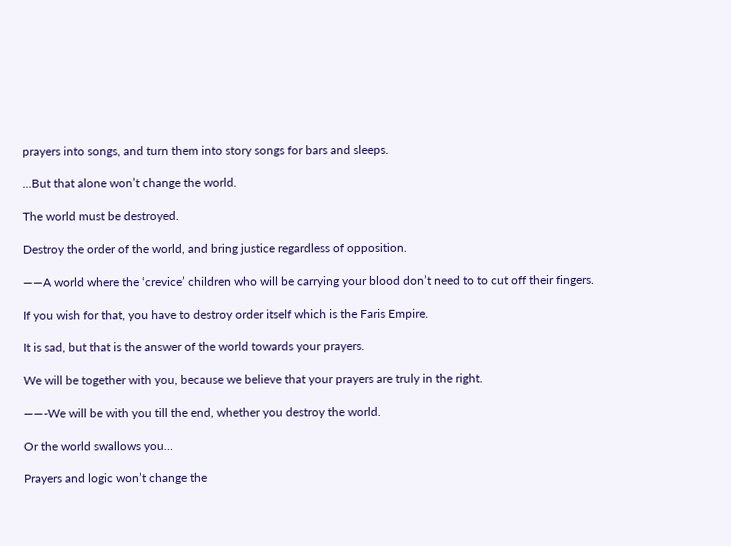prayers into songs, and turn them into story songs for bars and sleeps.

…But that alone won’t change the world.

The world must be destroyed.

Destroy the order of the world, and bring justice regardless of opposition.

——A world where the ‘crevice’ children who will be carrying your blood don’t need to to cut off their fingers.

If you wish for that, you have to destroy order itself which is the Faris Empire.

It is sad, but that is the answer of the world towards your prayers.

We will be together with you, because we believe that your prayers are truly in the right.

——-We will be with you till the end, whether you destroy the world.

Or the world swallows you…

Prayers and logic won’t change the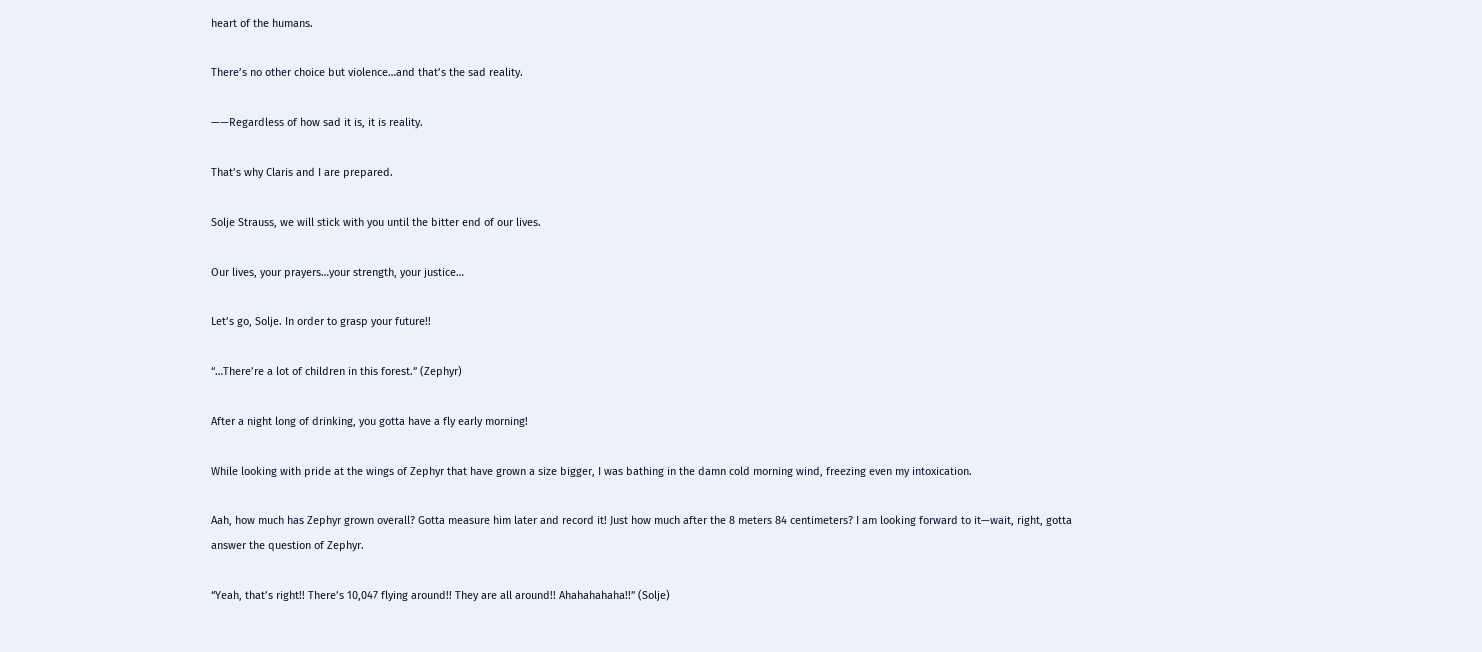heart of the humans.

There’s no other choice but violence…and that’s the sad reality.

——Regardless of how sad it is, it is reality.

That’s why Claris and I are prepared.

Solje Strauss, we will stick with you until the bitter end of our lives.

Our lives, your prayers…your strength, your justice…

Let’s go, Solje. In order to grasp your future!!

“…There’re a lot of children in this forest.” (Zephyr)

After a night long of drinking, you gotta have a fly early morning!

While looking with pride at the wings of Zephyr that have grown a size bigger, I was bathing in the damn cold morning wind, freezing even my intoxication.

Aah, how much has Zephyr grown overall? Gotta measure him later and record it! Just how much after the 8 meters 84 centimeters? I am looking forward to it—wait, right, gotta answer the question of Zephyr.

“Yeah, that’s right!! There’s 10,047 flying around!! They are all around!! Ahahahahaha!!” (Solje)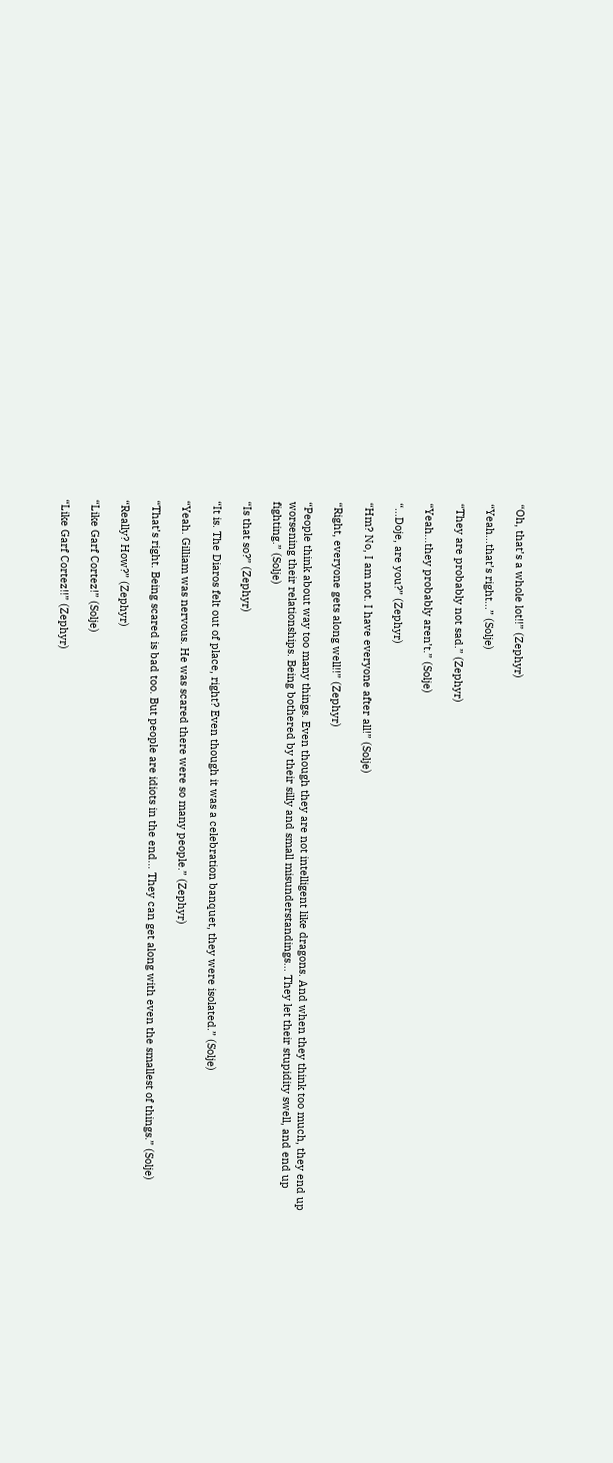“Oh, that’s a whole lot!!” (Zephyr)

“Yeah…that’s right…” (Solje)

“They are probably not sad.” (Zephyr)

“Yeah…they probably aren’t.” (Solje)

“…Doje, are you?” (Zephyr)

“Hm? No, I am not. I have everyone after all!” (Solje)

“Right, everyone gets along well!!” (Zephyr)

“People think about way too many things. Even though they are not intelligent like dragons. And when they think too much, they end up worsening their relationships. Being bothered by their silly and small misunderstandings… They let their stupidity swell, and end up fighting.” (Solje)

“Is that so?” (Zephyr)

“It is. The Diaros felt out of place, right? Even though it was a celebration banquet, they were isolated.” (Solje)

“Yeah. Gilliam was nervous. He was scared there were so many people.” (Zephyr)

“That’s right. Being scared is bad too. But people are idiots in the end… They can get along with even the smallest of things.” (Solje)

“Really? How?” (Zephyr)

“Like Garf Cortez!” (Solje)

“Like Garf Cortez!!” (Zephyr)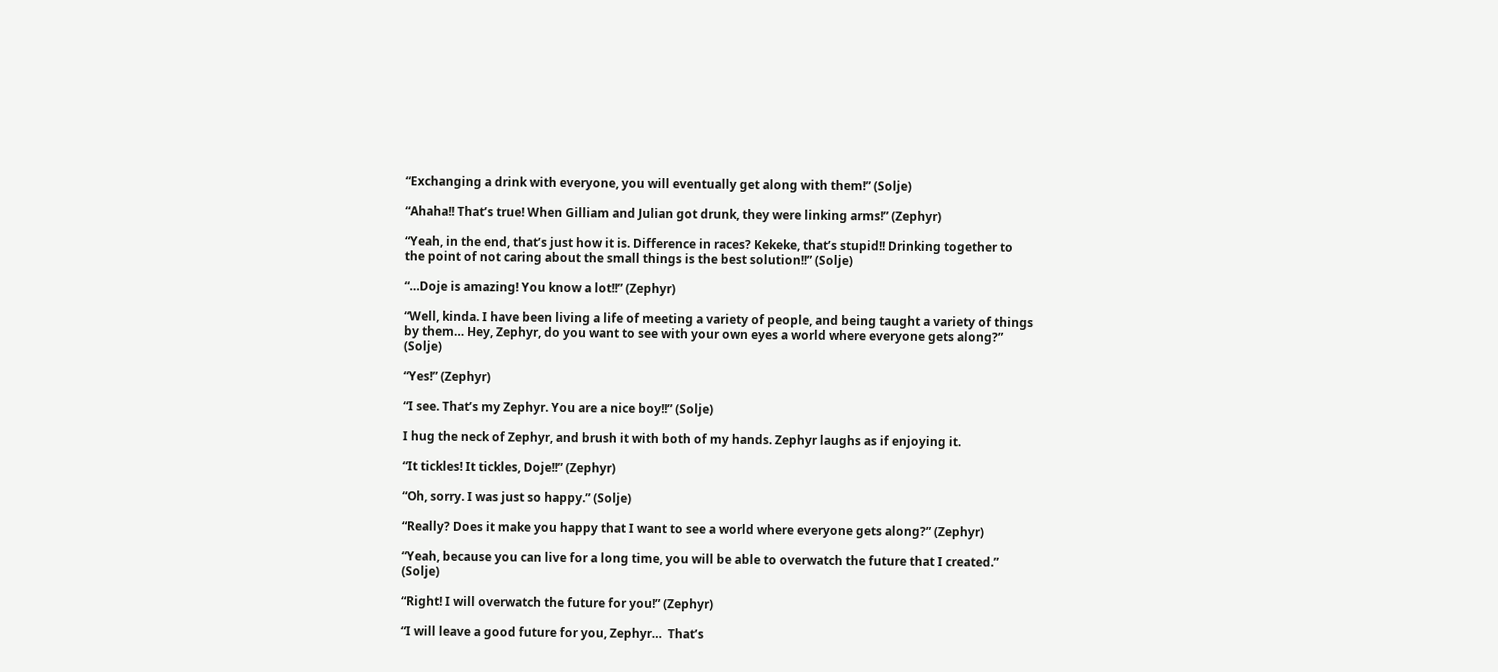“Exchanging a drink with everyone, you will eventually get along with them!” (Solje)

“Ahaha!! That’s true! When Gilliam and Julian got drunk, they were linking arms!” (Zephyr)

“Yeah, in the end, that’s just how it is. Difference in races? Kekeke, that’s stupid!! Drinking together to the point of not caring about the small things is the best solution!!” (Solje)

“…Doje is amazing! You know a lot!!” (Zephyr)

“Well, kinda. I have been living a life of meeting a variety of people, and being taught a variety of things by them… Hey, Zephyr, do you want to see with your own eyes a world where everyone gets along?” (Solje)

“Yes!” (Zephyr)

“I see. That’s my Zephyr. You are a nice boy!!” (Solje)

I hug the neck of Zephyr, and brush it with both of my hands. Zephyr laughs as if enjoying it.

“It tickles! It tickles, Doje!!” (Zephyr)

“Oh, sorry. I was just so happy.” (Solje)

“Really? Does it make you happy that I want to see a world where everyone gets along?” (Zephyr)

“Yeah, because you can live for a long time, you will be able to overwatch the future that I created.” (Solje)

“Right! I will overwatch the future for you!” (Zephyr)

“I will leave a good future for you, Zephyr…  That’s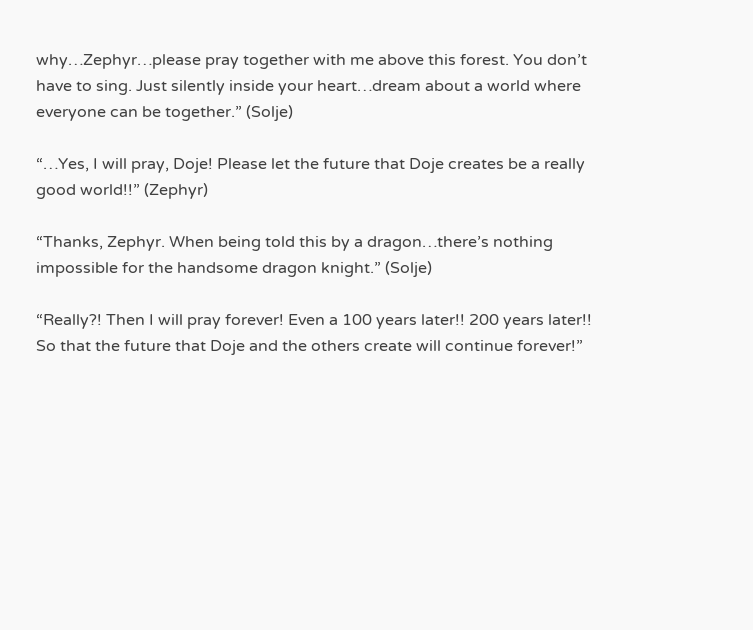why…Zephyr…please pray together with me above this forest. You don’t have to sing. Just silently inside your heart…dream about a world where everyone can be together.” (Solje)

“…Yes, I will pray, Doje! Please let the future that Doje creates be a really good world!!” (Zephyr)

“Thanks, Zephyr. When being told this by a dragon…there’s nothing impossible for the handsome dragon knight.” (Solje)

“Really?! Then I will pray forever! Even a 100 years later!! 200 years later!! So that the future that Doje and the others create will continue forever!”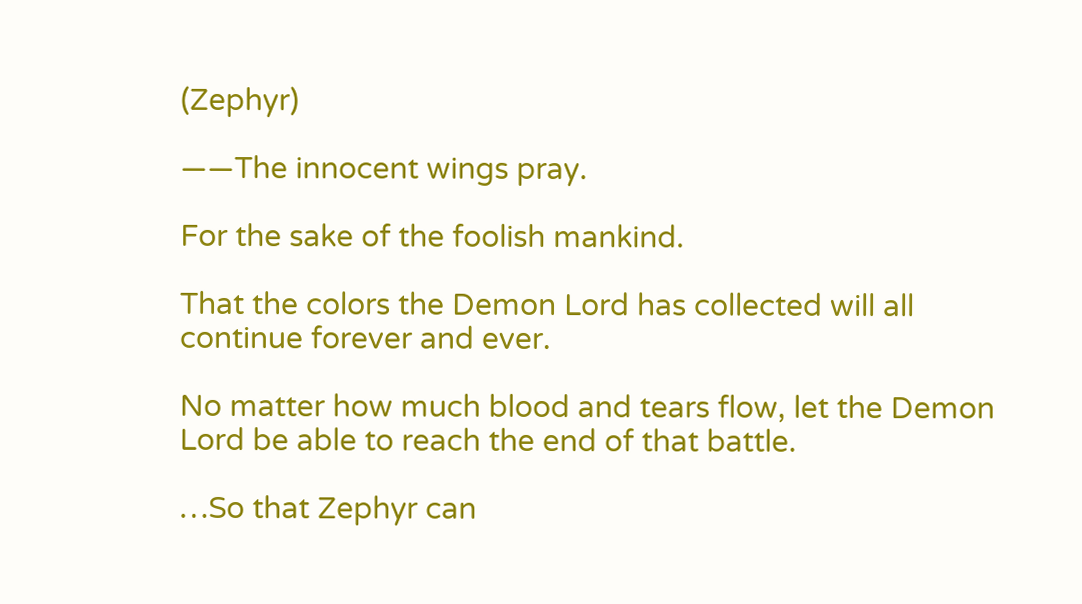(Zephyr)

——The innocent wings pray.

For the sake of the foolish mankind.

That the colors the Demon Lord has collected will all continue forever and ever.

No matter how much blood and tears flow, let the Demon Lord be able to reach the end of that battle.

…So that Zephyr can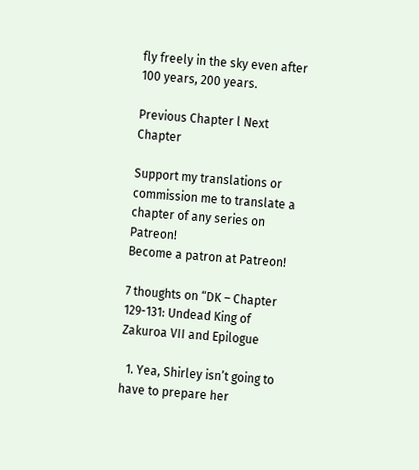fly freely in the sky even after 100 years, 200 years.

Previous Chapter l Next Chapter

Support my translations or commission me to translate a chapter of any series on Patreon!
Become a patron at Patreon!

7 thoughts on “DK – Chapter 129-131: Undead King of Zakuroa VII and Epilogue

  1. Yea, Shirley isn’t going to have to prepare her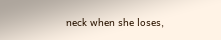neck when she loses,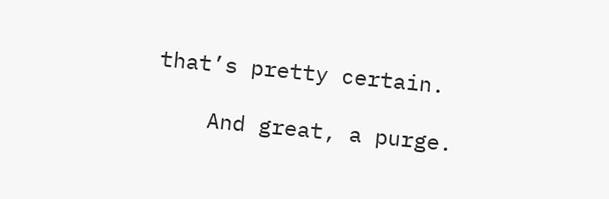that’s pretty certain.

    And great, a purge.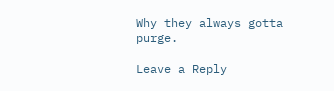Why they always gotta purge.

Leave a Reply